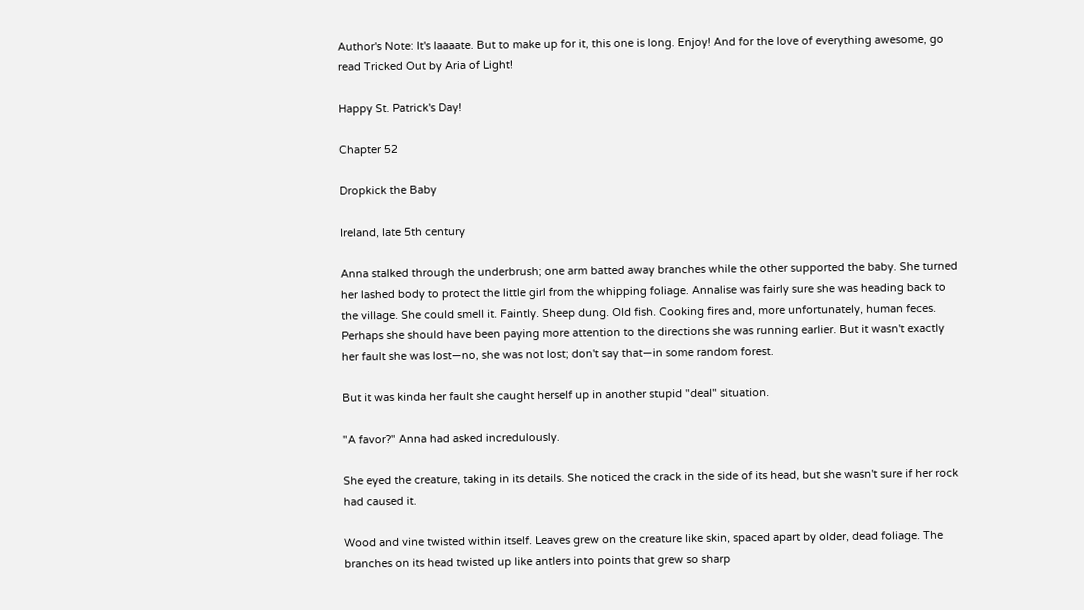Author's Note: It's laaaate. But to make up for it, this one is long. Enjoy! And for the love of everything awesome, go read Tricked Out by Aria of Light!

Happy St. Patrick's Day!

Chapter 52

Dropkick the Baby

Ireland, late 5th century

Anna stalked through the underbrush; one arm batted away branches while the other supported the baby. She turned her lashed body to protect the little girl from the whipping foliage. Annalise was fairly sure she was heading back to the village. She could smell it. Faintly. Sheep dung. Old fish. Cooking fires and, more unfortunately, human feces. Perhaps she should have been paying more attention to the directions she was running earlier. But it wasn't exactly her fault she was lost—no, she was not lost; don't say that—in some random forest.

But it was kinda her fault she caught herself up in another stupid "deal" situation.

"A favor?" Anna had asked incredulously.

She eyed the creature, taking in its details. She noticed the crack in the side of its head, but she wasn't sure if her rock had caused it.

Wood and vine twisted within itself. Leaves grew on the creature like skin, spaced apart by older, dead foliage. The branches on its head twisted up like antlers into points that grew so sharp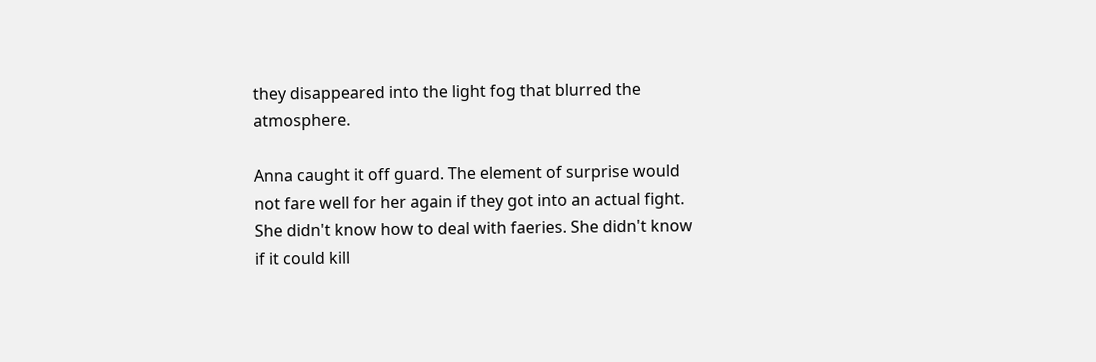they disappeared into the light fog that blurred the atmosphere.

Anna caught it off guard. The element of surprise would not fare well for her again if they got into an actual fight. She didn't know how to deal with faeries. She didn't know if it could kill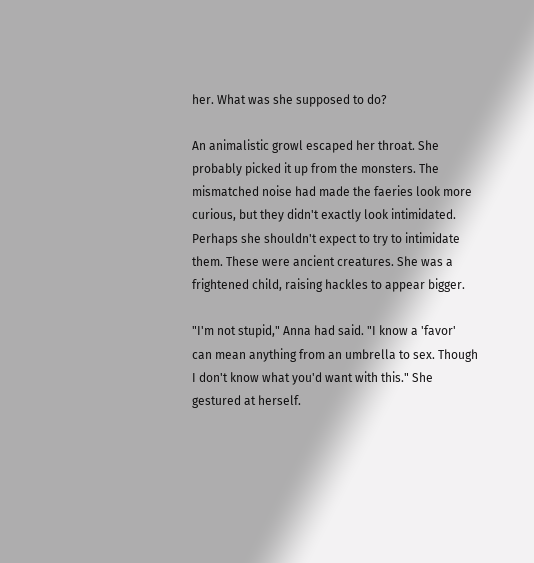her. What was she supposed to do?

An animalistic growl escaped her throat. She probably picked it up from the monsters. The mismatched noise had made the faeries look more curious, but they didn't exactly look intimidated. Perhaps she shouldn't expect to try to intimidate them. These were ancient creatures. She was a frightened child, raising hackles to appear bigger.

"I'm not stupid," Anna had said. "I know a 'favor' can mean anything from an umbrella to sex. Though I don't know what you'd want with this." She gestured at herself.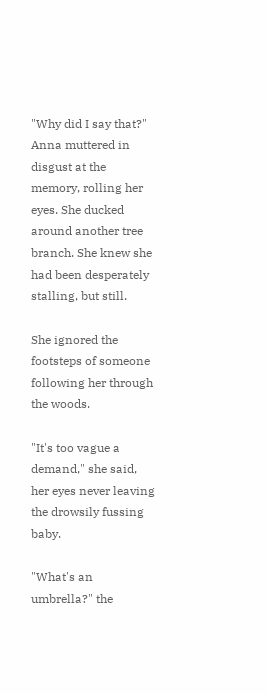"Why did I say that?" Anna muttered in disgust at the memory, rolling her eyes. She ducked around another tree branch. She knew she had been desperately stalling, but still.

She ignored the footsteps of someone following her through the woods.

"It's too vague a demand," she said, her eyes never leaving the drowsily fussing baby.

"What's an umbrella?" the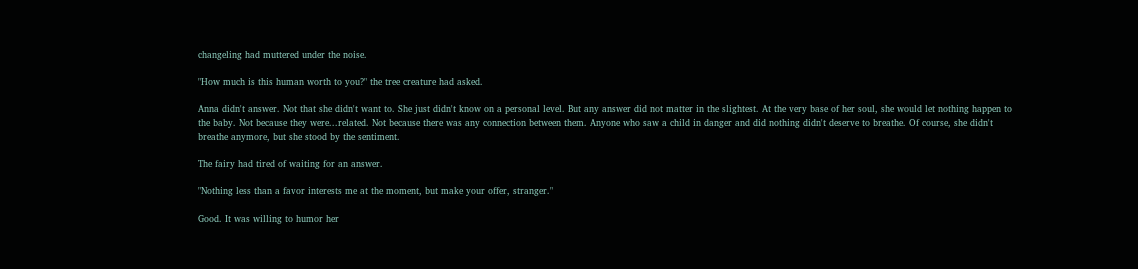changeling had muttered under the noise.

"How much is this human worth to you?" the tree creature had asked.

Anna didn't answer. Not that she didn't want to. She just didn't know on a personal level. But any answer did not matter in the slightest. At the very base of her soul, she would let nothing happen to the baby. Not because they were...related. Not because there was any connection between them. Anyone who saw a child in danger and did nothing didn't deserve to breathe. Of course, she didn't breathe anymore, but she stood by the sentiment.

The fairy had tired of waiting for an answer.

"Nothing less than a favor interests me at the moment, but make your offer, stranger."

Good. It was willing to humor her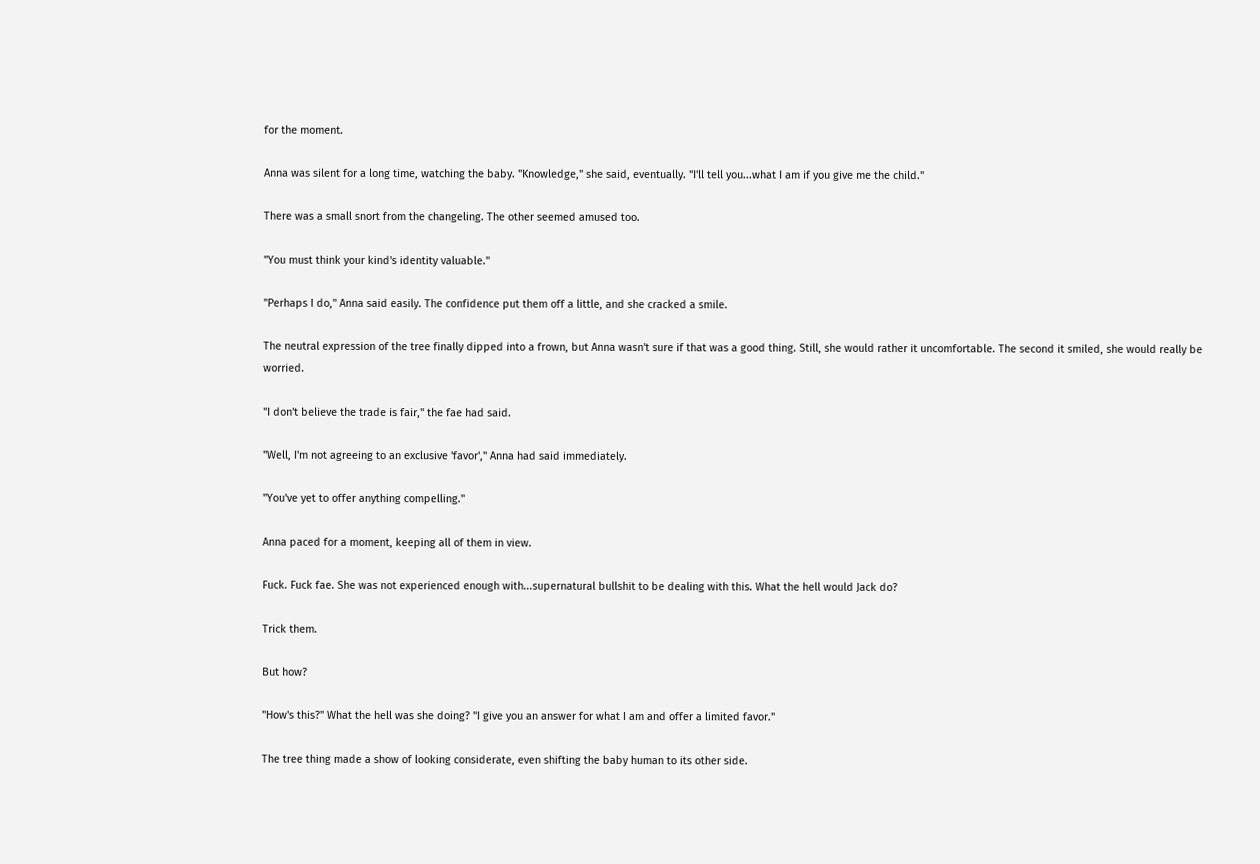for the moment.

Anna was silent for a long time, watching the baby. "Knowledge," she said, eventually. "I'll tell you...what I am if you give me the child."

There was a small snort from the changeling. The other seemed amused too.

"You must think your kind's identity valuable."

"Perhaps I do," Anna said easily. The confidence put them off a little, and she cracked a smile.

The neutral expression of the tree finally dipped into a frown, but Anna wasn't sure if that was a good thing. Still, she would rather it uncomfortable. The second it smiled, she would really be worried.

"I don't believe the trade is fair," the fae had said.

"Well, I'm not agreeing to an exclusive 'favor'," Anna had said immediately.

"You've yet to offer anything compelling."

Anna paced for a moment, keeping all of them in view.

Fuck. Fuck fae. She was not experienced enough with...supernatural bullshit to be dealing with this. What the hell would Jack do?

Trick them.

But how?

"How's this?" What the hell was she doing? "I give you an answer for what I am and offer a limited favor."

The tree thing made a show of looking considerate, even shifting the baby human to its other side.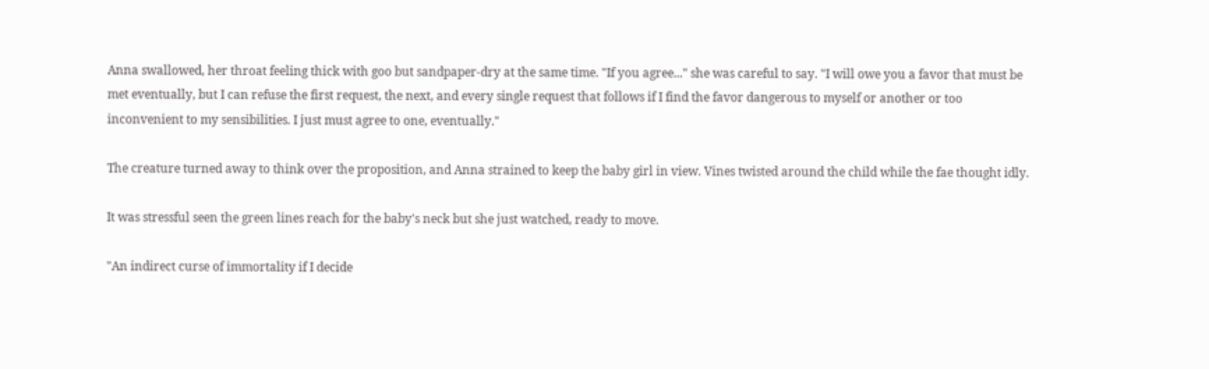Anna swallowed, her throat feeling thick with goo but sandpaper-dry at the same time. "If you agree..." she was careful to say. "I will owe you a favor that must be met eventually, but I can refuse the first request, the next, and every single request that follows if I find the favor dangerous to myself or another or too inconvenient to my sensibilities. I just must agree to one, eventually."

The creature turned away to think over the proposition, and Anna strained to keep the baby girl in view. Vines twisted around the child while the fae thought idly.

It was stressful seen the green lines reach for the baby's neck but she just watched, ready to move.

"An indirect curse of immortality if I decide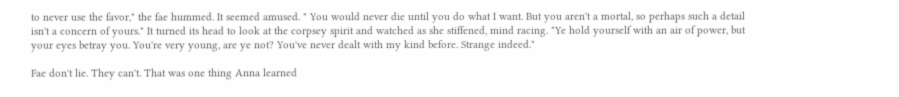to never use the favor," the fae hummed. It seemed amused. " You would never die until you do what I want. But you aren't a mortal, so perhaps such a detail isn't a concern of yours." It turned its head to look at the corpsey spirit and watched as she stiffened, mind racing. "Ye hold yourself with an air of power, but your eyes betray you. You're very young, are ye not? You've never dealt with my kind before. Strange indeed."

Fae don't lie. They can't. That was one thing Anna learned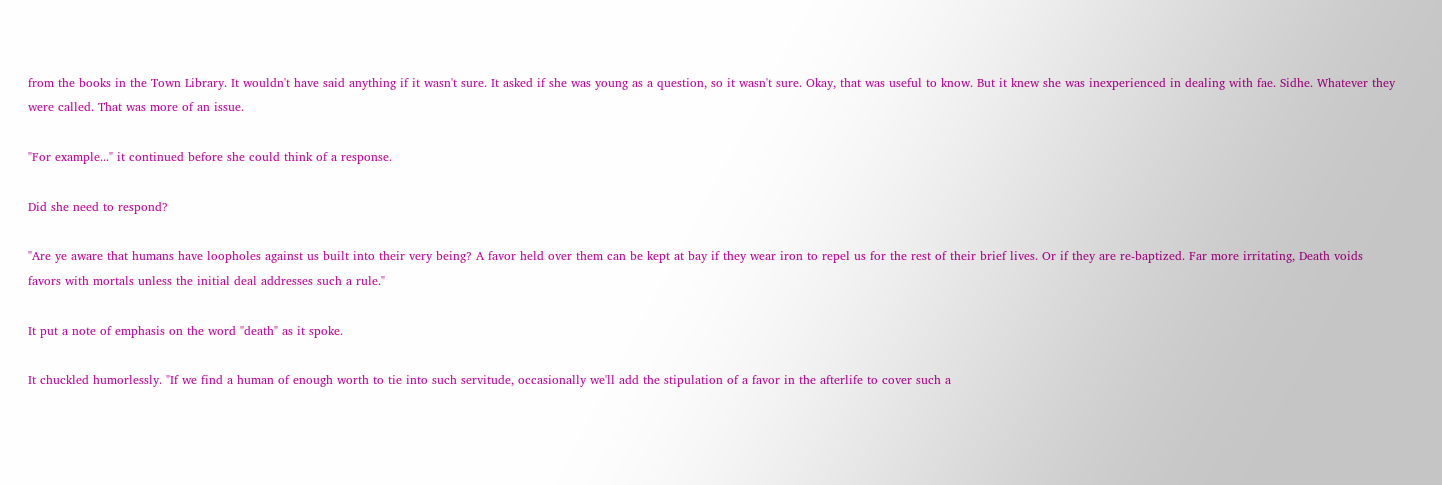from the books in the Town Library. It wouldn't have said anything if it wasn't sure. It asked if she was young as a question, so it wasn't sure. Okay, that was useful to know. But it knew she was inexperienced in dealing with fae. Sidhe. Whatever they were called. That was more of an issue.

"For example..." it continued before she could think of a response.

Did she need to respond?

"Are ye aware that humans have loopholes against us built into their very being? A favor held over them can be kept at bay if they wear iron to repel us for the rest of their brief lives. Or if they are re-baptized. Far more irritating, Death voids favors with mortals unless the initial deal addresses such a rule."

It put a note of emphasis on the word "death" as it spoke.

It chuckled humorlessly. "If we find a human of enough worth to tie into such servitude, occasionally we'll add the stipulation of a favor in the afterlife to cover such a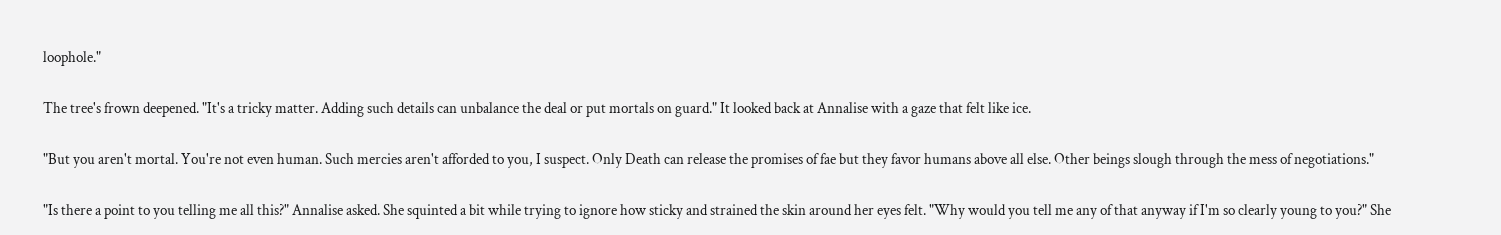loophole."

The tree's frown deepened. "It's a tricky matter. Adding such details can unbalance the deal or put mortals on guard." It looked back at Annalise with a gaze that felt like ice.

"But you aren't mortal. You're not even human. Such mercies aren't afforded to you, I suspect. Only Death can release the promises of fae but they favor humans above all else. Other beings slough through the mess of negotiations."

"Is there a point to you telling me all this?" Annalise asked. She squinted a bit while trying to ignore how sticky and strained the skin around her eyes felt. "Why would you tell me any of that anyway if I'm so clearly young to you?" She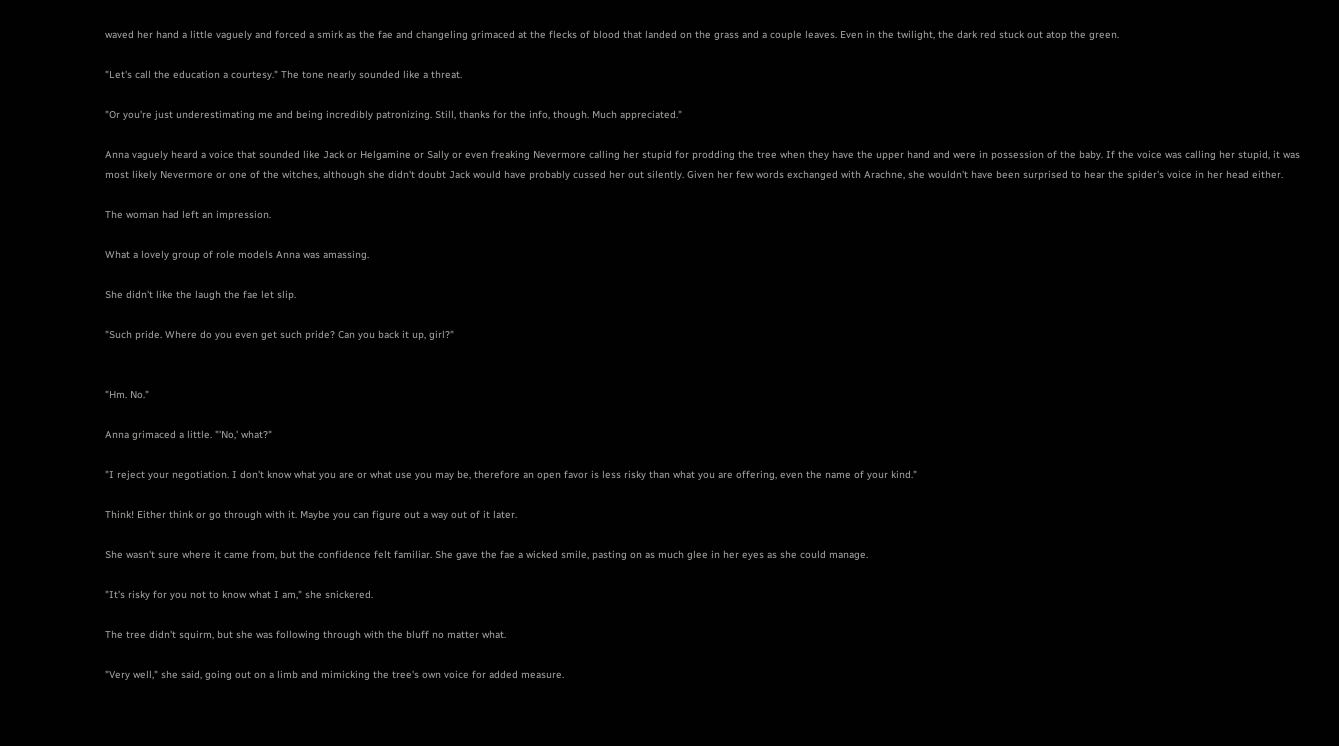waved her hand a little vaguely and forced a smirk as the fae and changeling grimaced at the flecks of blood that landed on the grass and a couple leaves. Even in the twilight, the dark red stuck out atop the green.

"Let's call the education a courtesy." The tone nearly sounded like a threat.

"Or you're just underestimating me and being incredibly patronizing. Still, thanks for the info, though. Much appreciated."

Anna vaguely heard a voice that sounded like Jack or Helgamine or Sally or even freaking Nevermore calling her stupid for prodding the tree when they have the upper hand and were in possession of the baby. If the voice was calling her stupid, it was most likely Nevermore or one of the witches, although she didn't doubt Jack would have probably cussed her out silently. Given her few words exchanged with Arachne, she wouldn't have been surprised to hear the spider's voice in her head either.

The woman had left an impression.

What a lovely group of role models Anna was amassing.

She didn't like the laugh the fae let slip.

"Such pride. Where do you even get such pride? Can you back it up, girl?"


"Hm. No."

Anna grimaced a little. "'No,' what?"

"I reject your negotiation. I don't know what you are or what use you may be, therefore an open favor is less risky than what you are offering, even the name of your kind."

Think! Either think or go through with it. Maybe you can figure out a way out of it later.

She wasn't sure where it came from, but the confidence felt familiar. She gave the fae a wicked smile, pasting on as much glee in her eyes as she could manage.

"It's risky for you not to know what I am," she snickered.

The tree didn't squirm, but she was following through with the bluff no matter what.

"Very well," she said, going out on a limb and mimicking the tree's own voice for added measure.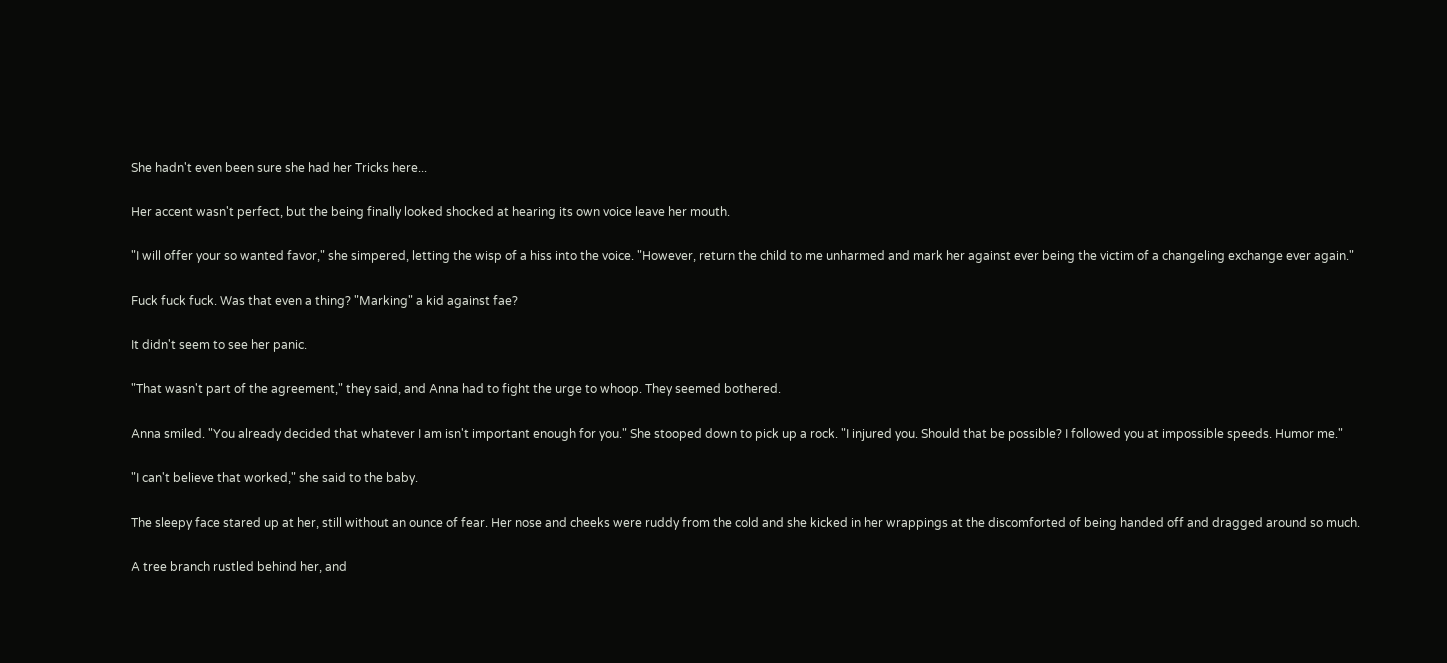She hadn't even been sure she had her Tricks here...

Her accent wasn't perfect, but the being finally looked shocked at hearing its own voice leave her mouth.

"I will offer your so wanted favor," she simpered, letting the wisp of a hiss into the voice. "However, return the child to me unharmed and mark her against ever being the victim of a changeling exchange ever again."

Fuck fuck fuck. Was that even a thing? "Marking" a kid against fae?

It didn't seem to see her panic.

"That wasn't part of the agreement," they said, and Anna had to fight the urge to whoop. They seemed bothered.

Anna smiled. "You already decided that whatever I am isn't important enough for you." She stooped down to pick up a rock. "I injured you. Should that be possible? I followed you at impossible speeds. Humor me."

"I can't believe that worked," she said to the baby.

The sleepy face stared up at her, still without an ounce of fear. Her nose and cheeks were ruddy from the cold and she kicked in her wrappings at the discomforted of being handed off and dragged around so much.

A tree branch rustled behind her, and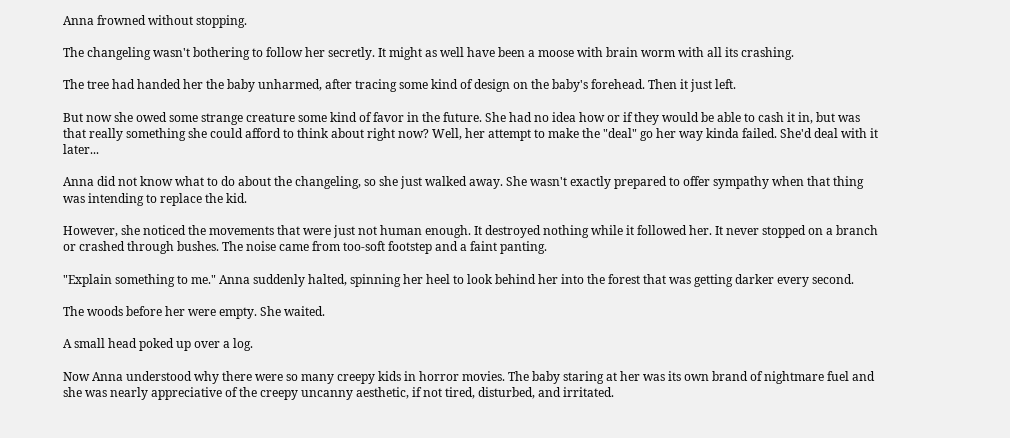Anna frowned without stopping.

The changeling wasn't bothering to follow her secretly. It might as well have been a moose with brain worm with all its crashing.

The tree had handed her the baby unharmed, after tracing some kind of design on the baby's forehead. Then it just left.

But now she owed some strange creature some kind of favor in the future. She had no idea how or if they would be able to cash it in, but was that really something she could afford to think about right now? Well, her attempt to make the "deal" go her way kinda failed. She'd deal with it later...

Anna did not know what to do about the changeling, so she just walked away. She wasn't exactly prepared to offer sympathy when that thing was intending to replace the kid.

However, she noticed the movements that were just not human enough. It destroyed nothing while it followed her. It never stopped on a branch or crashed through bushes. The noise came from too-soft footstep and a faint panting.

"Explain something to me." Anna suddenly halted, spinning her heel to look behind her into the forest that was getting darker every second.

The woods before her were empty. She waited.

A small head poked up over a log.

Now Anna understood why there were so many creepy kids in horror movies. The baby staring at her was its own brand of nightmare fuel and she was nearly appreciative of the creepy uncanny aesthetic, if not tired, disturbed, and irritated.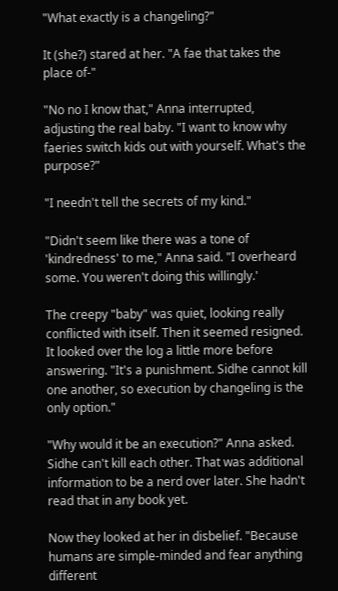"What exactly is a changeling?"

It (she?) stared at her. "A fae that takes the place of-"

"No no I know that," Anna interrupted, adjusting the real baby. "I want to know why faeries switch kids out with yourself. What's the purpose?"

"I needn't tell the secrets of my kind."

"Didn't seem like there was a tone of 'kindredness' to me," Anna said. "I overheard some. You weren't doing this willingly.'

The creepy "baby" was quiet, looking really conflicted with itself. Then it seemed resigned. It looked over the log a little more before answering. "It's a punishment. Sidhe cannot kill one another, so execution by changeling is the only option."

"Why would it be an execution?" Anna asked. Sidhe can't kill each other. That was additional information to be a nerd over later. She hadn't read that in any book yet.

Now they looked at her in disbelief. "Because humans are simple-minded and fear anything different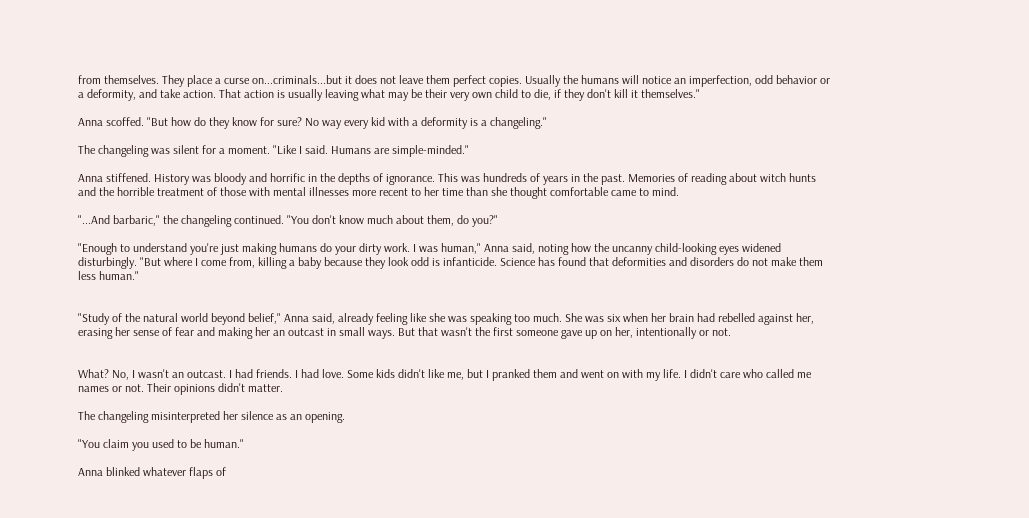from themselves. They place a curse on...criminals...but it does not leave them perfect copies. Usually the humans will notice an imperfection, odd behavior or a deformity, and take action. That action is usually leaving what may be their very own child to die, if they don't kill it themselves."

Anna scoffed. "But how do they know for sure? No way every kid with a deformity is a changeling."

The changeling was silent for a moment. "Like I said. Humans are simple-minded."

Anna stiffened. History was bloody and horrific in the depths of ignorance. This was hundreds of years in the past. Memories of reading about witch hunts and the horrible treatment of those with mental illnesses more recent to her time than she thought comfortable came to mind.

"...And barbaric," the changeling continued. "You don't know much about them, do you?"

"Enough to understand you're just making humans do your dirty work. I was human," Anna said, noting how the uncanny child-looking eyes widened disturbingly. "But where I come from, killing a baby because they look odd is infanticide. Science has found that deformities and disorders do not make them less human."


"Study of the natural world beyond belief," Anna said, already feeling like she was speaking too much. She was six when her brain had rebelled against her, erasing her sense of fear and making her an outcast in small ways. But that wasn't the first someone gave up on her, intentionally or not.


What? No, I wasn't an outcast. I had friends. I had love. Some kids didn't like me, but I pranked them and went on with my life. I didn't care who called me names or not. Their opinions didn't matter.

The changeling misinterpreted her silence as an opening.

"You claim you used to be human."

Anna blinked whatever flaps of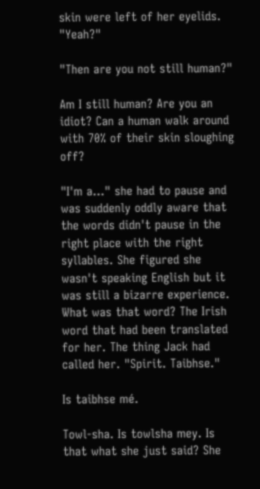skin were left of her eyelids. "Yeah?"

"Then are you not still human?"

Am I still human? Are you an idiot? Can a human walk around with 70% of their skin sloughing off?

"I'm a..." she had to pause and was suddenly oddly aware that the words didn't pause in the right place with the right syllables. She figured she wasn't speaking English but it was still a bizarre experience. What was that word? The Irish word that had been translated for her. The thing Jack had called her. "Spirit. Taibhse."

Is taibhse mé.

Towl-sha. Is towlsha mey. Is that what she just said? She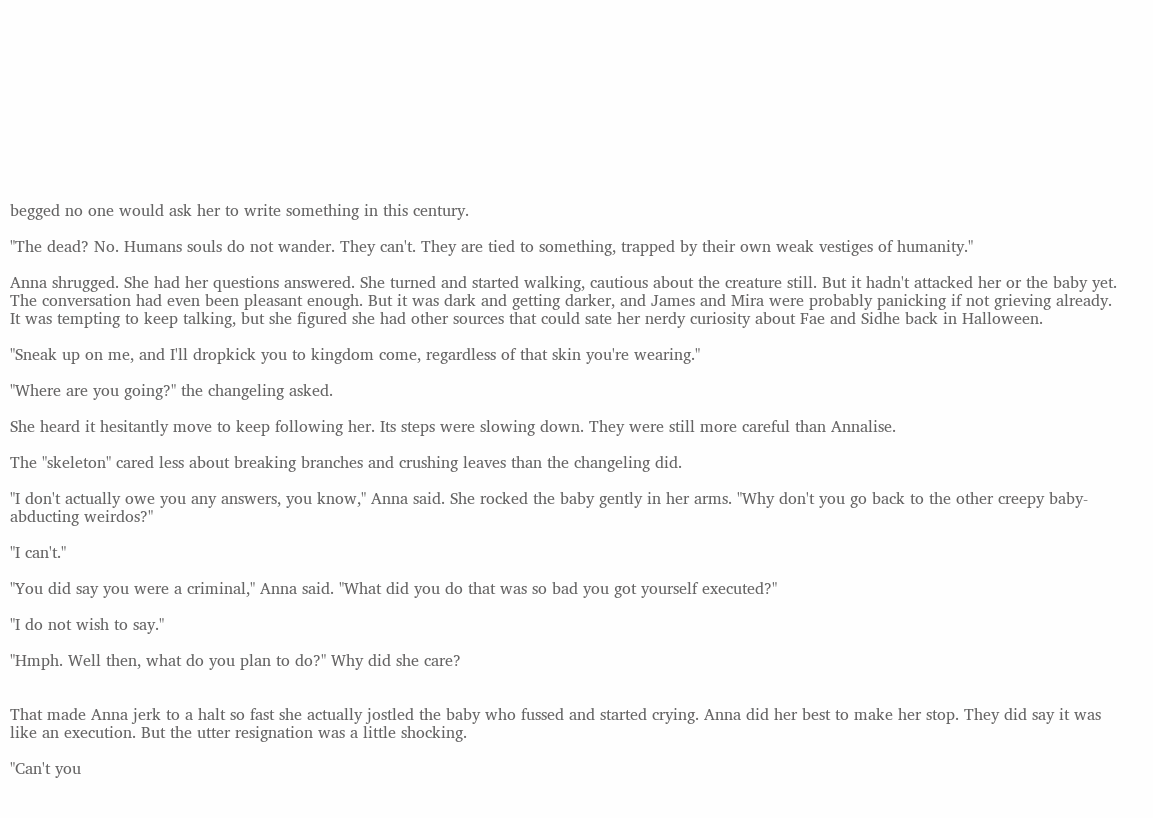begged no one would ask her to write something in this century.

"The dead? No. Humans souls do not wander. They can't. They are tied to something, trapped by their own weak vestiges of humanity."

Anna shrugged. She had her questions answered. She turned and started walking, cautious about the creature still. But it hadn't attacked her or the baby yet. The conversation had even been pleasant enough. But it was dark and getting darker, and James and Mira were probably panicking if not grieving already. It was tempting to keep talking, but she figured she had other sources that could sate her nerdy curiosity about Fae and Sidhe back in Halloween.

"Sneak up on me, and I'll dropkick you to kingdom come, regardless of that skin you're wearing."

"Where are you going?" the changeling asked.

She heard it hesitantly move to keep following her. Its steps were slowing down. They were still more careful than Annalise.

The "skeleton" cared less about breaking branches and crushing leaves than the changeling did.

"I don't actually owe you any answers, you know," Anna said. She rocked the baby gently in her arms. "Why don't you go back to the other creepy baby-abducting weirdos?"

"I can't."

"You did say you were a criminal," Anna said. "What did you do that was so bad you got yourself executed?"

"I do not wish to say."

"Hmph. Well then, what do you plan to do?" Why did she care?


That made Anna jerk to a halt so fast she actually jostled the baby who fussed and started crying. Anna did her best to make her stop. They did say it was like an execution. But the utter resignation was a little shocking.

"Can't you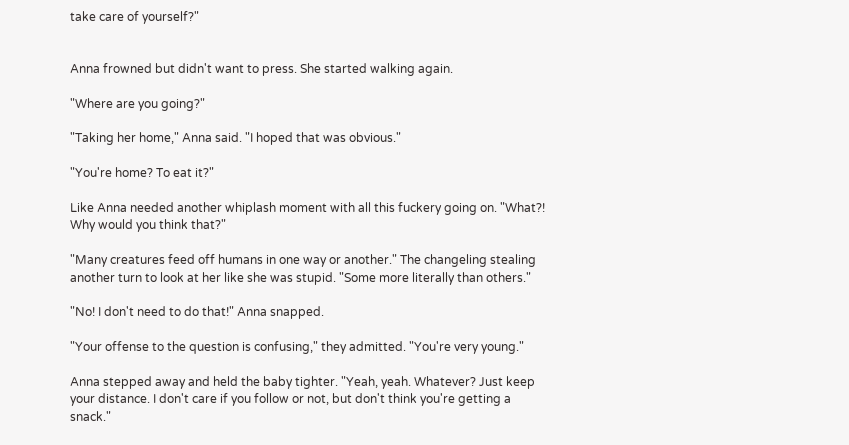take care of yourself?"


Anna frowned but didn't want to press. She started walking again.

"Where are you going?"

"Taking her home," Anna said. "I hoped that was obvious."

"You're home? To eat it?"

Like Anna needed another whiplash moment with all this fuckery going on. "What?! Why would you think that?"

"Many creatures feed off humans in one way or another." The changeling stealing another turn to look at her like she was stupid. "Some more literally than others."

"No! I don't need to do that!" Anna snapped.

"Your offense to the question is confusing," they admitted. "You're very young."

Anna stepped away and held the baby tighter. "Yeah, yeah. Whatever? Just keep your distance. I don't care if you follow or not, but don't think you're getting a snack."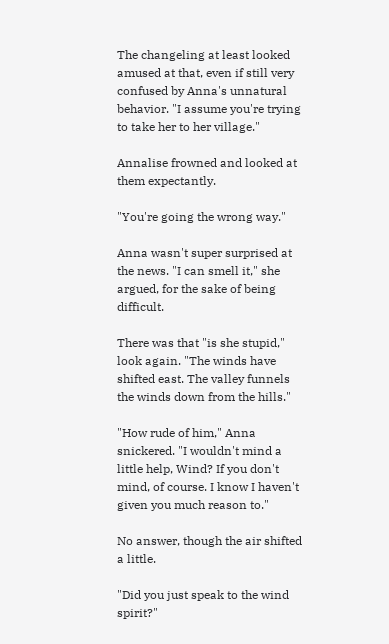The changeling at least looked amused at that, even if still very confused by Anna's unnatural behavior. "I assume you're trying to take her to her village."

Annalise frowned and looked at them expectantly.

"You're going the wrong way."

Anna wasn't super surprised at the news. "I can smell it," she argued, for the sake of being difficult.

There was that "is she stupid," look again. "The winds have shifted east. The valley funnels the winds down from the hills."

"How rude of him," Anna snickered. "I wouldn't mind a little help, Wind? If you don't mind, of course. I know I haven't given you much reason to."

No answer, though the air shifted a little.

"Did you just speak to the wind spirit?"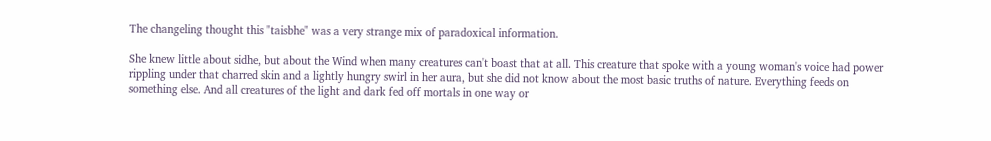The changeling thought this "taisbhe" was a very strange mix of paradoxical information.

She knew little about sidhe, but about the Wind when many creatures can't boast that at all. This creature that spoke with a young woman's voice had power rippling under that charred skin and a lightly hungry swirl in her aura, but she did not know about the most basic truths of nature. Everything feeds on something else. And all creatures of the light and dark fed off mortals in one way or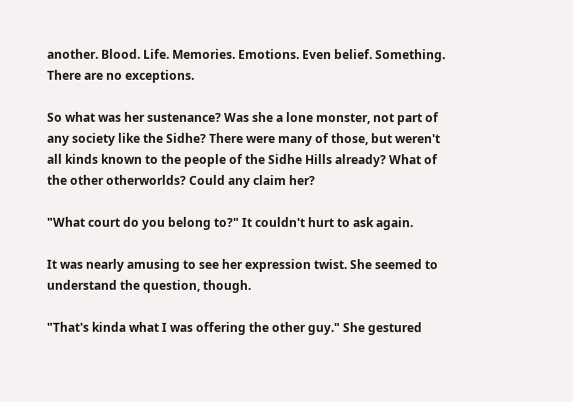another. Blood. Life. Memories. Emotions. Even belief. Something. There are no exceptions.

So what was her sustenance? Was she a lone monster, not part of any society like the Sidhe? There were many of those, but weren't all kinds known to the people of the Sidhe Hills already? What of the other otherworlds? Could any claim her?

"What court do you belong to?" It couldn't hurt to ask again.

It was nearly amusing to see her expression twist. She seemed to understand the question, though.

"That's kinda what I was offering the other guy." She gestured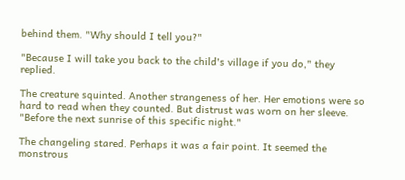behind them. "Why should I tell you?"

"Because I will take you back to the child's village if you do," they replied.

The creature squinted. Another strangeness of her. Her emotions were so hard to read when they counted. But distrust was worn on her sleeve. "Before the next sunrise of this specific night."

The changeling stared. Perhaps it was a fair point. It seemed the monstrous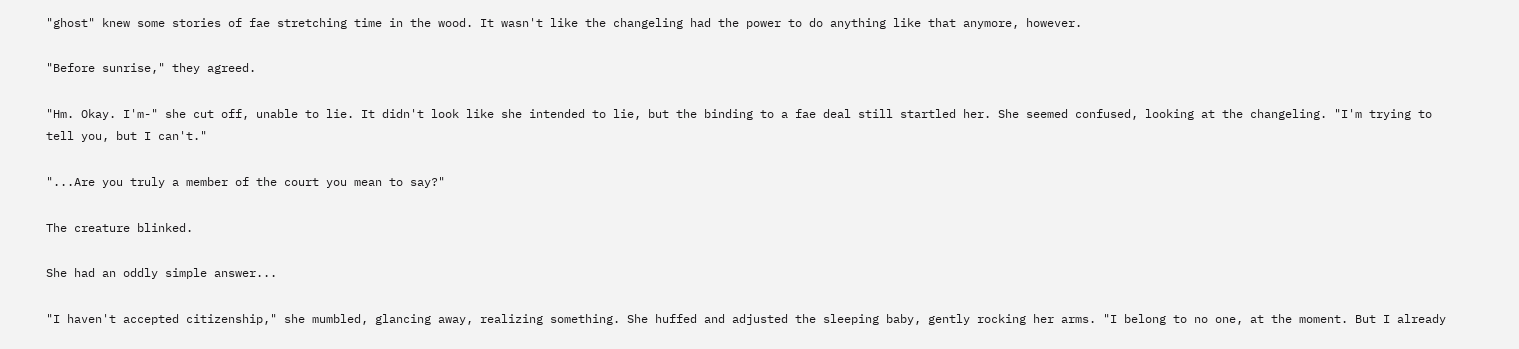"ghost" knew some stories of fae stretching time in the wood. It wasn't like the changeling had the power to do anything like that anymore, however.

"Before sunrise," they agreed.

"Hm. Okay. I'm-" she cut off, unable to lie. It didn't look like she intended to lie, but the binding to a fae deal still startled her. She seemed confused, looking at the changeling. "I'm trying to tell you, but I can't."

"...Are you truly a member of the court you mean to say?"

The creature blinked.

She had an oddly simple answer...

"I haven't accepted citizenship," she mumbled, glancing away, realizing something. She huffed and adjusted the sleeping baby, gently rocking her arms. "I belong to no one, at the moment. But I already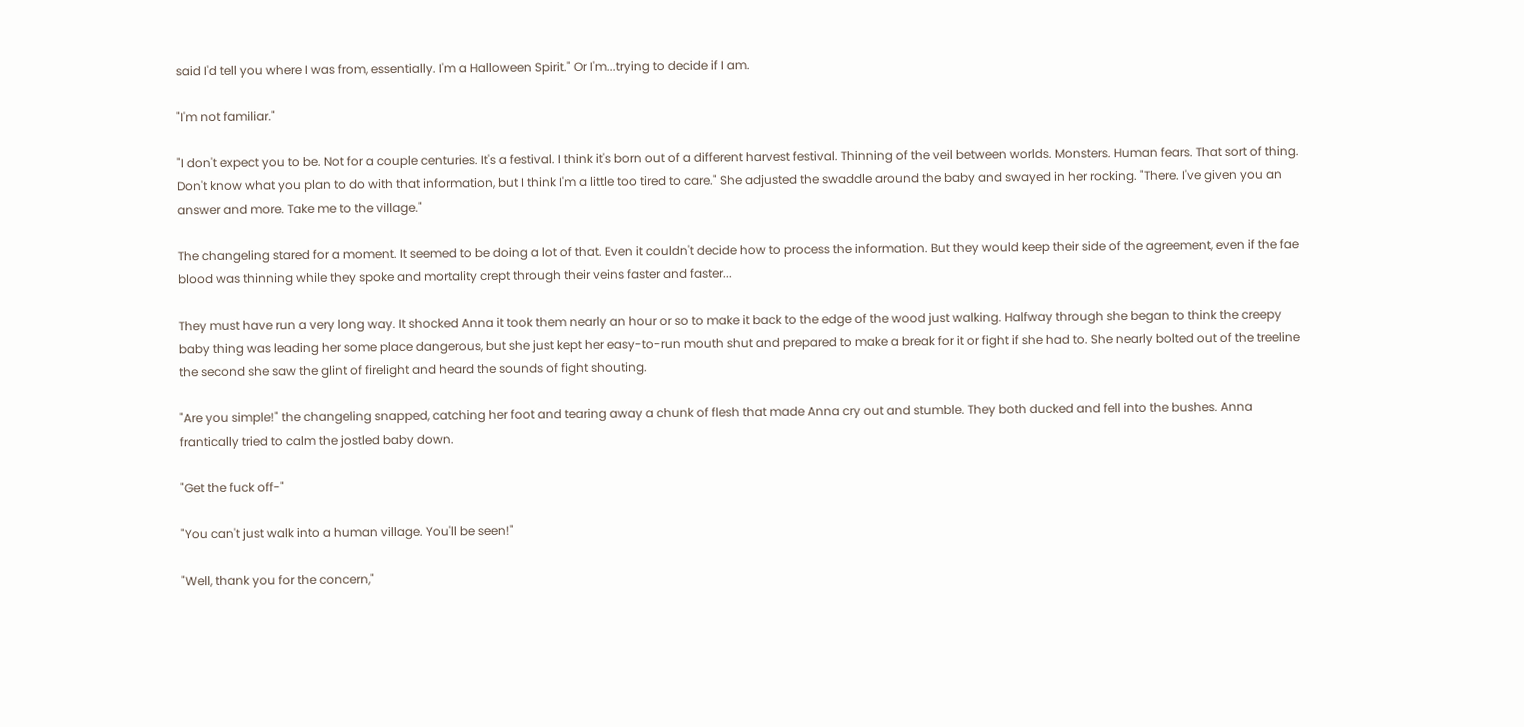said I'd tell you where I was from, essentially. I'm a Halloween Spirit." Or I'm...trying to decide if I am.

"I'm not familiar."

"I don't expect you to be. Not for a couple centuries. It's a festival. I think it's born out of a different harvest festival. Thinning of the veil between worlds. Monsters. Human fears. That sort of thing. Don't know what you plan to do with that information, but I think I'm a little too tired to care." She adjusted the swaddle around the baby and swayed in her rocking. "There. I've given you an answer and more. Take me to the village."

The changeling stared for a moment. It seemed to be doing a lot of that. Even it couldn't decide how to process the information. But they would keep their side of the agreement, even if the fae blood was thinning while they spoke and mortality crept through their veins faster and faster...

They must have run a very long way. It shocked Anna it took them nearly an hour or so to make it back to the edge of the wood just walking. Halfway through she began to think the creepy baby thing was leading her some place dangerous, but she just kept her easy-to-run mouth shut and prepared to make a break for it or fight if she had to. She nearly bolted out of the treeline the second she saw the glint of firelight and heard the sounds of fight shouting.

"Are you simple!" the changeling snapped, catching her foot and tearing away a chunk of flesh that made Anna cry out and stumble. They both ducked and fell into the bushes. Anna frantically tried to calm the jostled baby down.

"Get the fuck off-"

"You can't just walk into a human village. You'll be seen!"

"Well, thank you for the concern,"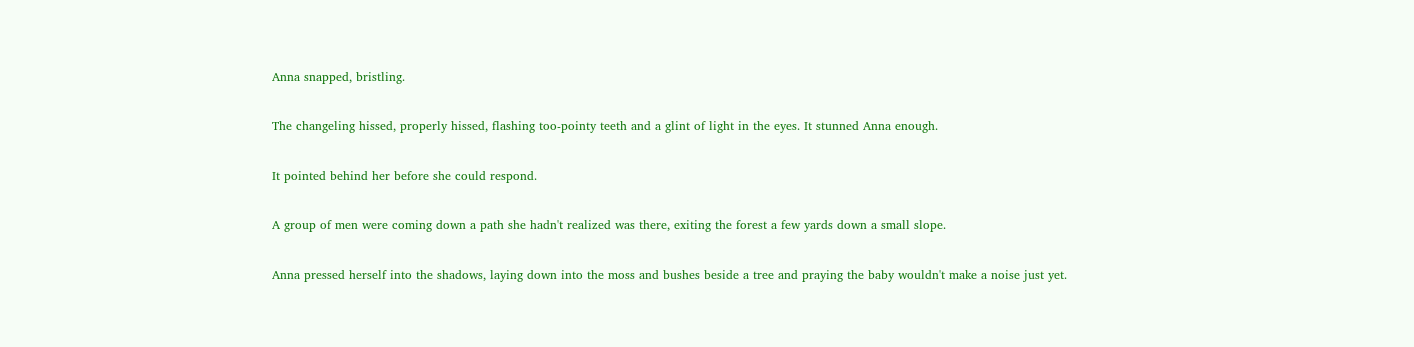Anna snapped, bristling.

The changeling hissed, properly hissed, flashing too-pointy teeth and a glint of light in the eyes. It stunned Anna enough.

It pointed behind her before she could respond.

A group of men were coming down a path she hadn't realized was there, exiting the forest a few yards down a small slope.

Anna pressed herself into the shadows, laying down into the moss and bushes beside a tree and praying the baby wouldn't make a noise just yet.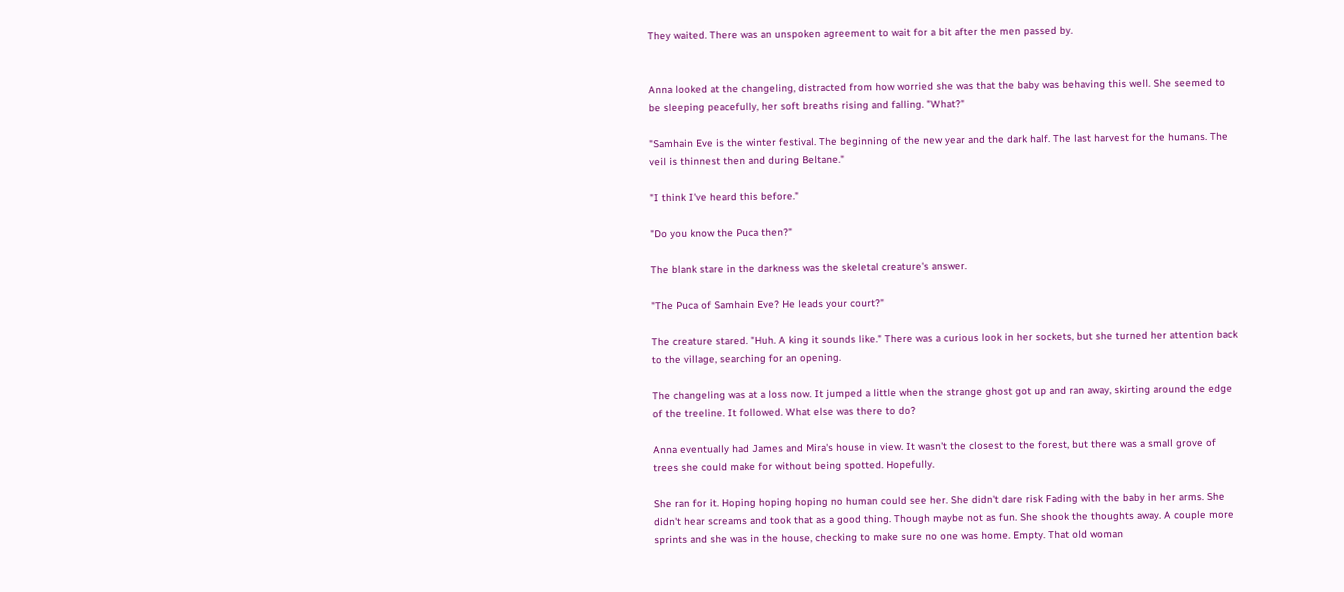They waited. There was an unspoken agreement to wait for a bit after the men passed by.


Anna looked at the changeling, distracted from how worried she was that the baby was behaving this well. She seemed to be sleeping peacefully, her soft breaths rising and falling. "What?"

"Samhain Eve is the winter festival. The beginning of the new year and the dark half. The last harvest for the humans. The veil is thinnest then and during Beltane."

"I think I've heard this before."

"Do you know the Puca then?"

The blank stare in the darkness was the skeletal creature's answer.

"The Puca of Samhain Eve? He leads your court?"

The creature stared. "Huh. A king it sounds like." There was a curious look in her sockets, but she turned her attention back to the village, searching for an opening.

The changeling was at a loss now. It jumped a little when the strange ghost got up and ran away, skirting around the edge of the treeline. It followed. What else was there to do?

Anna eventually had James and Mira's house in view. It wasn't the closest to the forest, but there was a small grove of trees she could make for without being spotted. Hopefully.

She ran for it. Hoping hoping hoping no human could see her. She didn't dare risk Fading with the baby in her arms. She didn't hear screams and took that as a good thing. Though maybe not as fun. She shook the thoughts away. A couple more sprints and she was in the house, checking to make sure no one was home. Empty. That old woman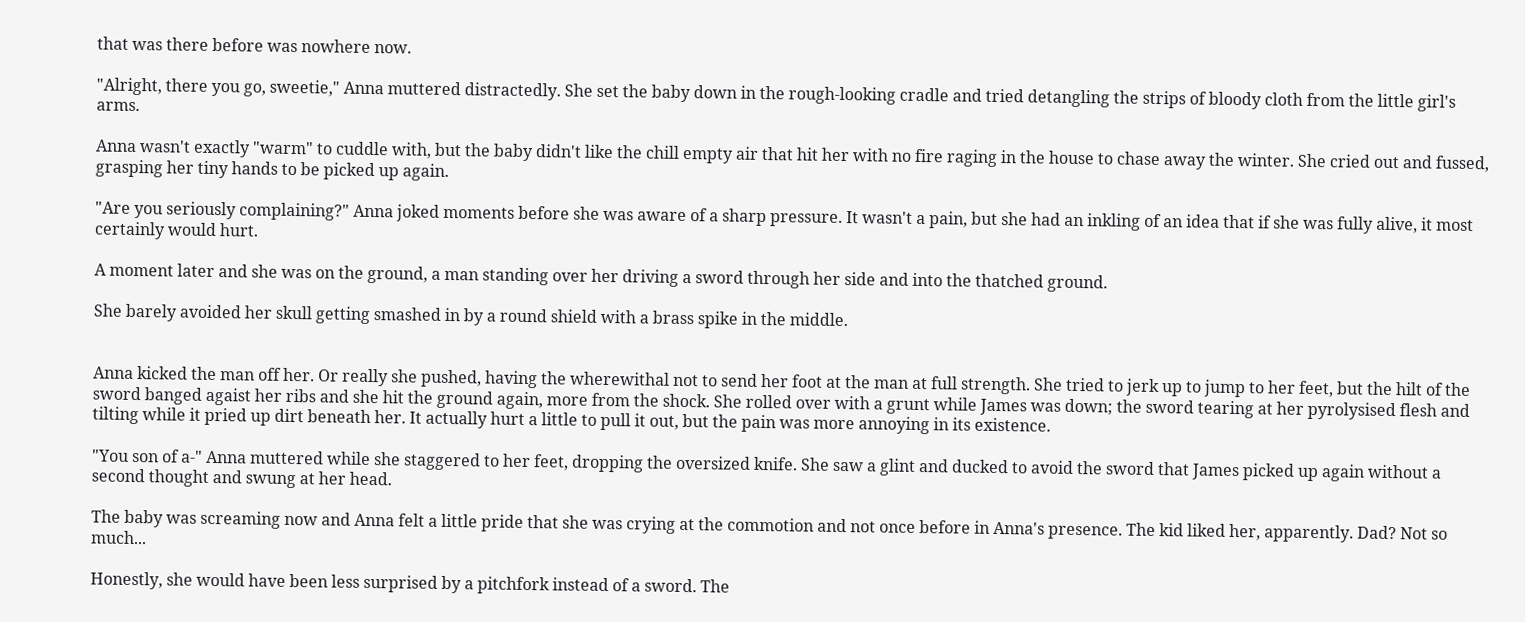that was there before was nowhere now.

"Alright, there you go, sweetie," Anna muttered distractedly. She set the baby down in the rough-looking cradle and tried detangling the strips of bloody cloth from the little girl's arms.

Anna wasn't exactly "warm" to cuddle with, but the baby didn't like the chill empty air that hit her with no fire raging in the house to chase away the winter. She cried out and fussed, grasping her tiny hands to be picked up again.

"Are you seriously complaining?" Anna joked moments before she was aware of a sharp pressure. It wasn't a pain, but she had an inkling of an idea that if she was fully alive, it most certainly would hurt.

A moment later and she was on the ground, a man standing over her driving a sword through her side and into the thatched ground.

She barely avoided her skull getting smashed in by a round shield with a brass spike in the middle.


Anna kicked the man off her. Or really she pushed, having the wherewithal not to send her foot at the man at full strength. She tried to jerk up to jump to her feet, but the hilt of the sword banged agaist her ribs and she hit the ground again, more from the shock. She rolled over with a grunt while James was down; the sword tearing at her pyrolysised flesh and tilting while it pried up dirt beneath her. It actually hurt a little to pull it out, but the pain was more annoying in its existence.

"You son of a-" Anna muttered while she staggered to her feet, dropping the oversized knife. She saw a glint and ducked to avoid the sword that James picked up again without a second thought and swung at her head.

The baby was screaming now and Anna felt a little pride that she was crying at the commotion and not once before in Anna's presence. The kid liked her, apparently. Dad? Not so much...

Honestly, she would have been less surprised by a pitchfork instead of a sword. The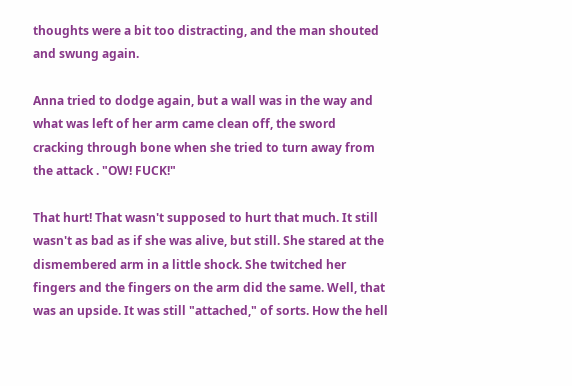thoughts were a bit too distracting, and the man shouted and swung again.

Anna tried to dodge again, but a wall was in the way and what was left of her arm came clean off, the sword cracking through bone when she tried to turn away from the attack . "OW! FUCK!"

That hurt! That wasn't supposed to hurt that much. It still wasn't as bad as if she was alive, but still. She stared at the dismembered arm in a little shock. She twitched her fingers and the fingers on the arm did the same. Well, that was an upside. It was still "attached," of sorts. How the hell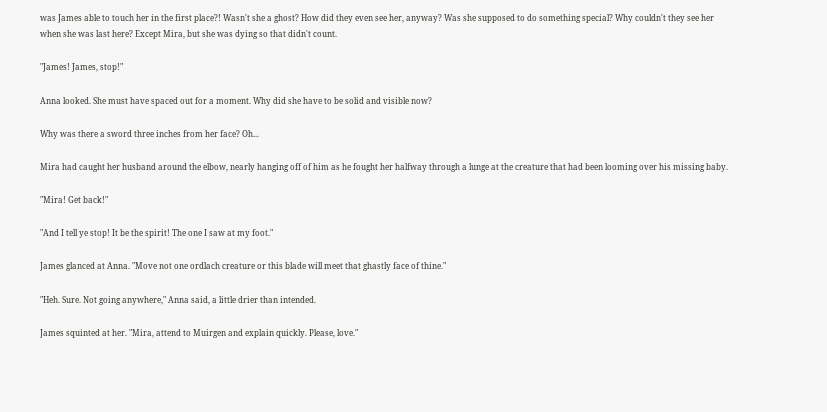was James able to touch her in the first place?! Wasn't she a ghost? How did they even see her, anyway? Was she supposed to do something special? Why couldn't they see her when she was last here? Except Mira, but she was dying so that didn't count.

"James! James, stop!"

Anna looked. She must have spaced out for a moment. Why did she have to be solid and visible now?

Why was there a sword three inches from her face? Oh...

Mira had caught her husband around the elbow, nearly hanging off of him as he fought her halfway through a lunge at the creature that had been looming over his missing baby.

"Mira! Get back!"

"And I tell ye stop! It be the spirit! The one I saw at my foot."

James glanced at Anna. "Move not one ordlach creature or this blade will meet that ghastly face of thine."

"Heh. Sure. Not going anywhere," Anna said, a little drier than intended.

James squinted at her. "Mira, attend to Muirgen and explain quickly. Please, love."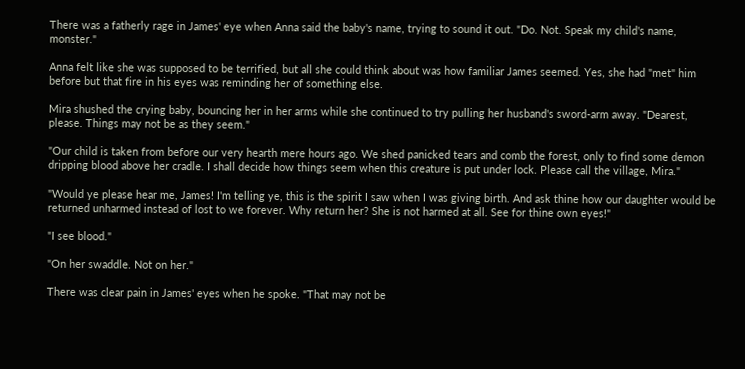There was a fatherly rage in James' eye when Anna said the baby's name, trying to sound it out. "Do. Not. Speak my child's name, monster."

Anna felt like she was supposed to be terrified, but all she could think about was how familiar James seemed. Yes, she had "met" him before but that fire in his eyes was reminding her of something else.

Mira shushed the crying baby, bouncing her in her arms while she continued to try pulling her husband's sword-arm away. "Dearest, please. Things may not be as they seem."

"Our child is taken from before our very hearth mere hours ago. We shed panicked tears and comb the forest, only to find some demon dripping blood above her cradle. I shall decide how things seem when this creature is put under lock. Please call the village, Mira."

"Would ye please hear me, James! I'm telling ye, this is the spirit I saw when I was giving birth. And ask thine how our daughter would be returned unharmed instead of lost to we forever. Why return her? She is not harmed at all. See for thine own eyes!"

"I see blood."

"On her swaddle. Not on her."

There was clear pain in James' eyes when he spoke. "That may not be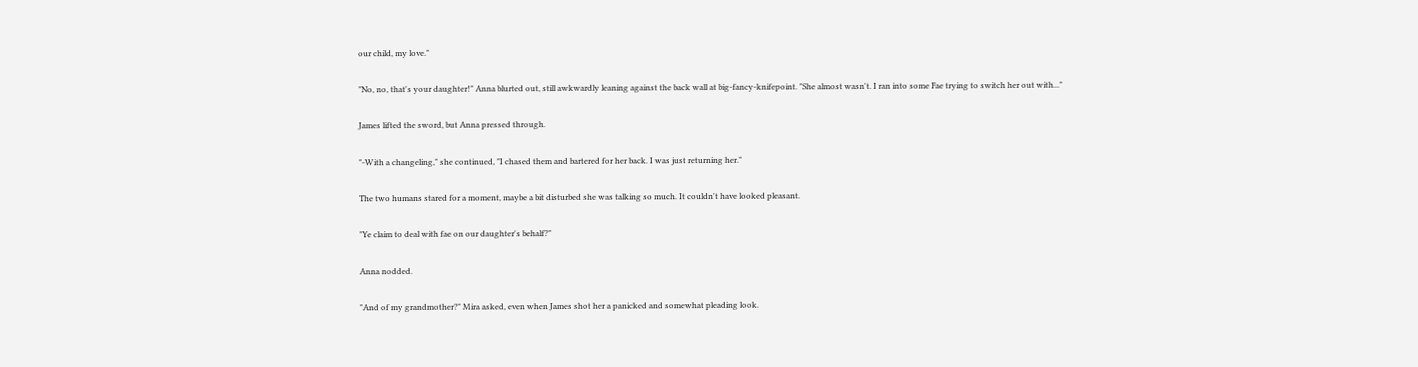our child, my love."

"No, no, that's your daughter!" Anna blurted out, still awkwardly leaning against the back wall at big-fancy-knifepoint. "She almost wasn't. I ran into some Fae trying to switch her out with..."

James lifted the sword, but Anna pressed through.

"-With a changeling," she continued, "I chased them and bartered for her back. I was just returning her."

The two humans stared for a moment, maybe a bit disturbed she was talking so much. It couldn't have looked pleasant.

"Ye claim to deal with fae on our daughter's behalf?"

Anna nodded.

"And of my grandmother?" Mira asked, even when James shot her a panicked and somewhat pleading look.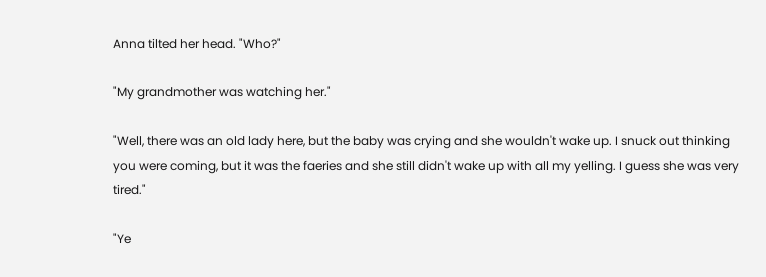Anna tilted her head. "Who?"

"My grandmother was watching her."

"Well, there was an old lady here, but the baby was crying and she wouldn't wake up. I snuck out thinking you were coming, but it was the faeries and she still didn't wake up with all my yelling. I guess she was very tired."

"Ye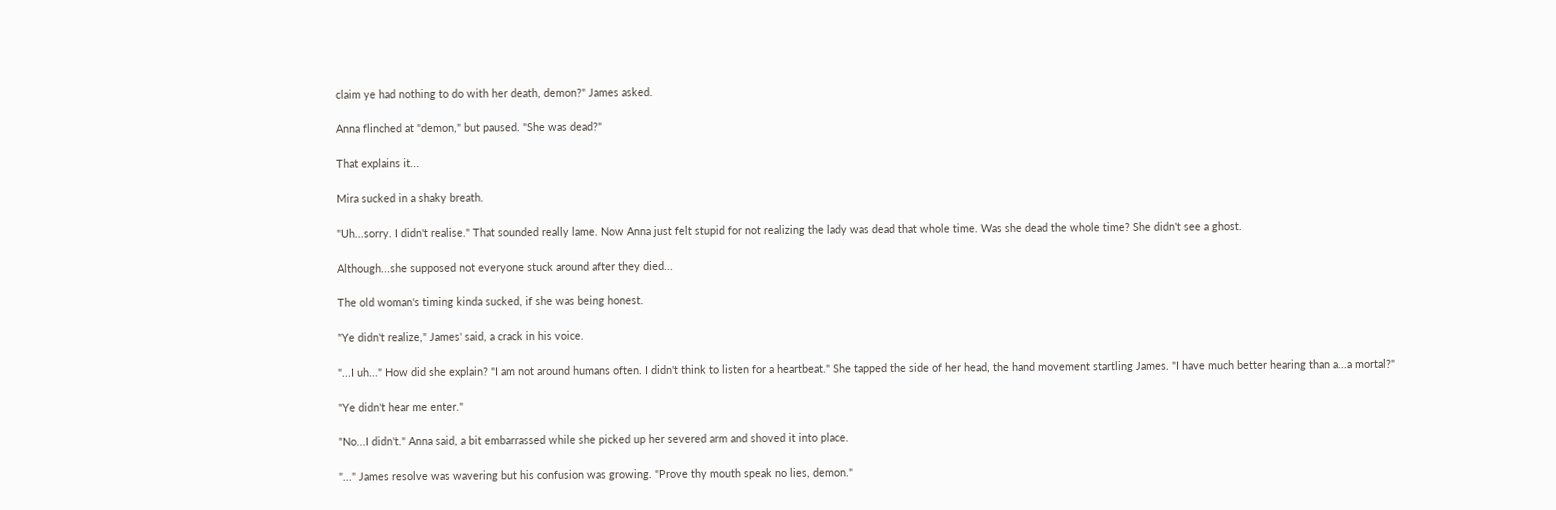claim ye had nothing to do with her death, demon?" James asked.

Anna flinched at "demon," but paused. "She was dead?"

That explains it...

Mira sucked in a shaky breath.

"Uh...sorry. I didn't realise." That sounded really lame. Now Anna just felt stupid for not realizing the lady was dead that whole time. Was she dead the whole time? She didn't see a ghost.

Although...she supposed not everyone stuck around after they died...

The old woman's timing kinda sucked, if she was being honest.

"Ye didn't realize," James' said, a crack in his voice.

"...I uh..." How did she explain? "I am not around humans often. I didn't think to listen for a heartbeat." She tapped the side of her head, the hand movement startling James. "I have much better hearing than a...a mortal?"

"Ye didn't hear me enter."

"No...I didn't." Anna said, a bit embarrassed while she picked up her severed arm and shoved it into place.

"..." James resolve was wavering but his confusion was growing. "Prove thy mouth speak no lies, demon."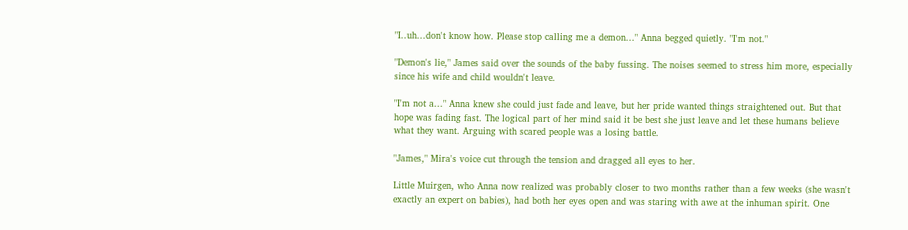"I..uh...don't know how. Please stop calling me a demon..." Anna begged quietly. "I'm not."

"Demon's lie," James said over the sounds of the baby fussing. The noises seemed to stress him more, especially since his wife and child wouldn't leave.

"I'm not a..." Anna knew she could just fade and leave, but her pride wanted things straightened out. But that hope was fading fast. The logical part of her mind said it be best she just leave and let these humans believe what they want. Arguing with scared people was a losing battle.

"James," Mira's voice cut through the tension and dragged all eyes to her.

Little Muirgen, who Anna now realized was probably closer to two months rather than a few weeks (she wasn't exactly an expert on babies), had both her eyes open and was staring with awe at the inhuman spirit. One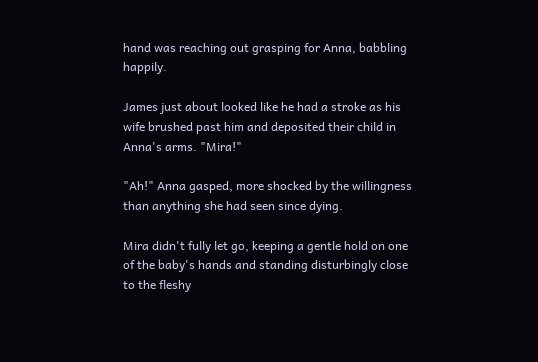hand was reaching out grasping for Anna, babbling happily.

James just about looked like he had a stroke as his wife brushed past him and deposited their child in Anna's arms. "Mira!"

"Ah!" Anna gasped, more shocked by the willingness than anything she had seen since dying.

Mira didn't fully let go, keeping a gentle hold on one of the baby's hands and standing disturbingly close to the fleshy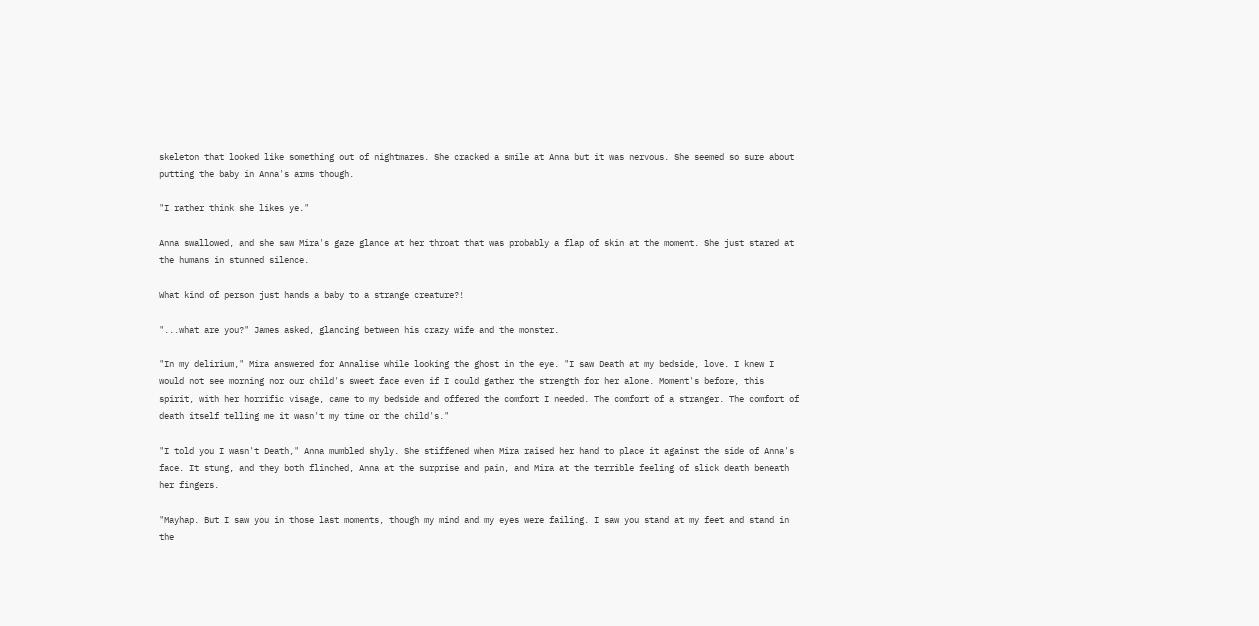skeleton that looked like something out of nightmares. She cracked a smile at Anna but it was nervous. She seemed so sure about putting the baby in Anna's arms though.

"I rather think she likes ye."

Anna swallowed, and she saw Mira's gaze glance at her throat that was probably a flap of skin at the moment. She just stared at the humans in stunned silence.

What kind of person just hands a baby to a strange creature?!

"...what are you?" James asked, glancing between his crazy wife and the monster.

"In my delirium," Mira answered for Annalise while looking the ghost in the eye. "I saw Death at my bedside, love. I knew I would not see morning nor our child's sweet face even if I could gather the strength for her alone. Moment's before, this spirit, with her horrific visage, came to my bedside and offered the comfort I needed. The comfort of a stranger. The comfort of death itself telling me it wasn't my time or the child's."

"I told you I wasn't Death," Anna mumbled shyly. She stiffened when Mira raised her hand to place it against the side of Anna's face. It stung, and they both flinched, Anna at the surprise and pain, and Mira at the terrible feeling of slick death beneath her fingers.

"Mayhap. But I saw you in those last moments, though my mind and my eyes were failing. I saw you stand at my feet and stand in the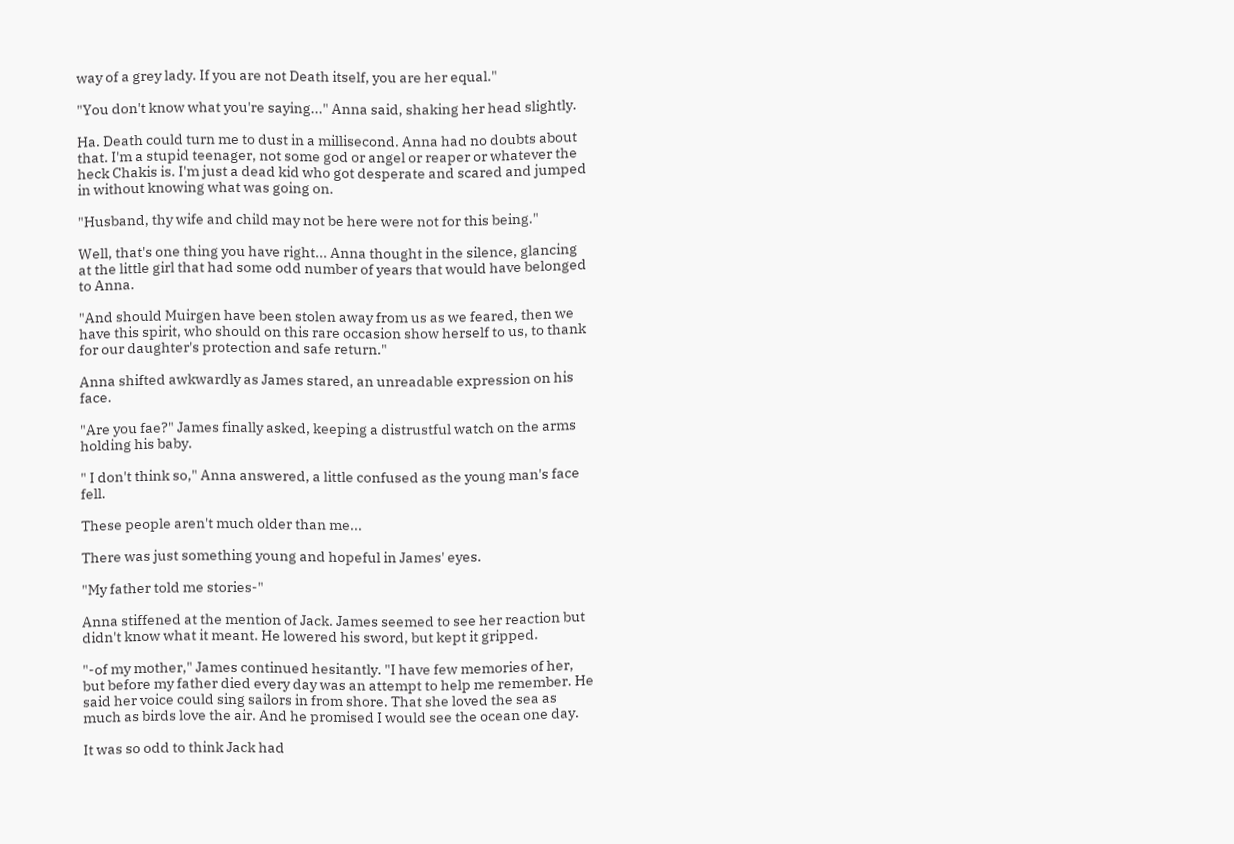way of a grey lady. If you are not Death itself, you are her equal."

"You don't know what you're saying..." Anna said, shaking her head slightly.

Ha. Death could turn me to dust in a millisecond. Anna had no doubts about that. I'm a stupid teenager, not some god or angel or reaper or whatever the heck Chakis is. I'm just a dead kid who got desperate and scared and jumped in without knowing what was going on.

"Husband, thy wife and child may not be here were not for this being."

Well, that's one thing you have right... Anna thought in the silence, glancing at the little girl that had some odd number of years that would have belonged to Anna.

"And should Muirgen have been stolen away from us as we feared, then we have this spirit, who should on this rare occasion show herself to us, to thank for our daughter's protection and safe return."

Anna shifted awkwardly as James stared, an unreadable expression on his face.

"Are you fae?" James finally asked, keeping a distrustful watch on the arms holding his baby.

" I don't think so," Anna answered, a little confused as the young man's face fell.

These people aren't much older than me...

There was just something young and hopeful in James' eyes.

"My father told me stories-"

Anna stiffened at the mention of Jack. James seemed to see her reaction but didn't know what it meant. He lowered his sword, but kept it gripped.

"-of my mother," James continued hesitantly. "I have few memories of her, but before my father died every day was an attempt to help me remember. He said her voice could sing sailors in from shore. That she loved the sea as much as birds love the air. And he promised I would see the ocean one day.

It was so odd to think Jack had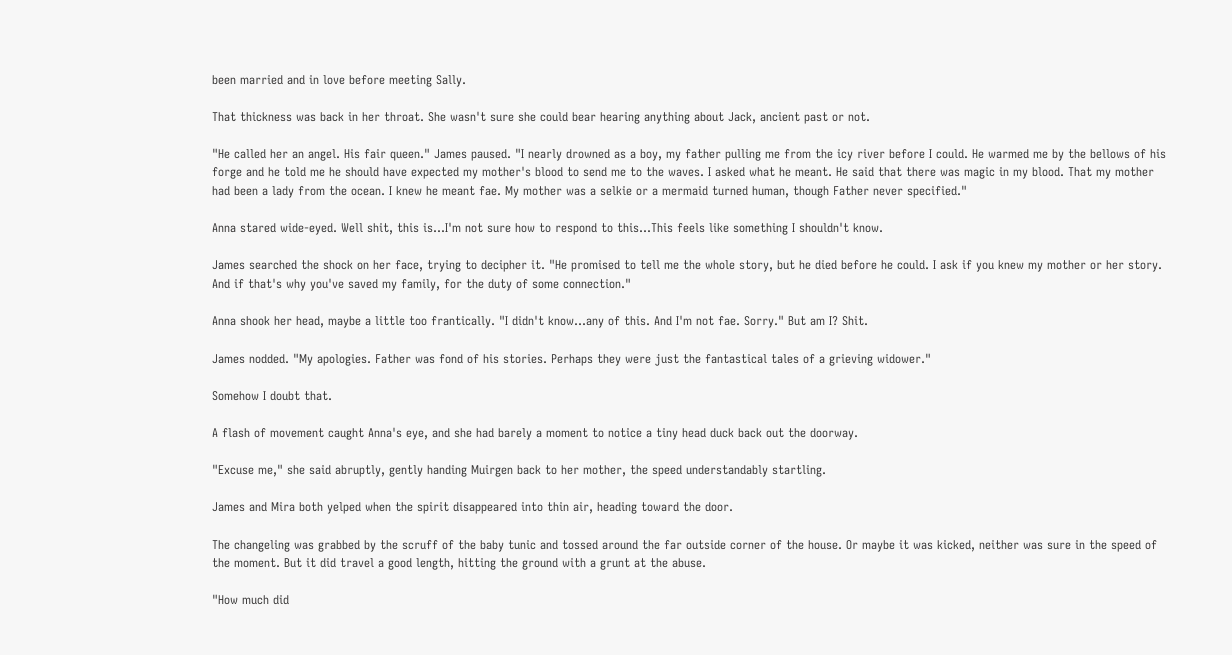been married and in love before meeting Sally.

That thickness was back in her throat. She wasn't sure she could bear hearing anything about Jack, ancient past or not.

"He called her an angel. His fair queen." James paused. "I nearly drowned as a boy, my father pulling me from the icy river before I could. He warmed me by the bellows of his forge and he told me he should have expected my mother's blood to send me to the waves. I asked what he meant. He said that there was magic in my blood. That my mother had been a lady from the ocean. I knew he meant fae. My mother was a selkie or a mermaid turned human, though Father never specified."

Anna stared wide-eyed. Well shit, this is...I'm not sure how to respond to this...This feels like something I shouldn't know.

James searched the shock on her face, trying to decipher it. "He promised to tell me the whole story, but he died before he could. I ask if you knew my mother or her story. And if that's why you've saved my family, for the duty of some connection."

Anna shook her head, maybe a little too frantically. "I didn't know...any of this. And I'm not fae. Sorry." But am I? Shit.

James nodded. "My apologies. Father was fond of his stories. Perhaps they were just the fantastical tales of a grieving widower."

Somehow I doubt that.

A flash of movement caught Anna's eye, and she had barely a moment to notice a tiny head duck back out the doorway.

"Excuse me," she said abruptly, gently handing Muirgen back to her mother, the speed understandably startling.

James and Mira both yelped when the spirit disappeared into thin air, heading toward the door.

The changeling was grabbed by the scruff of the baby tunic and tossed around the far outside corner of the house. Or maybe it was kicked, neither was sure in the speed of the moment. But it did travel a good length, hitting the ground with a grunt at the abuse.

"How much did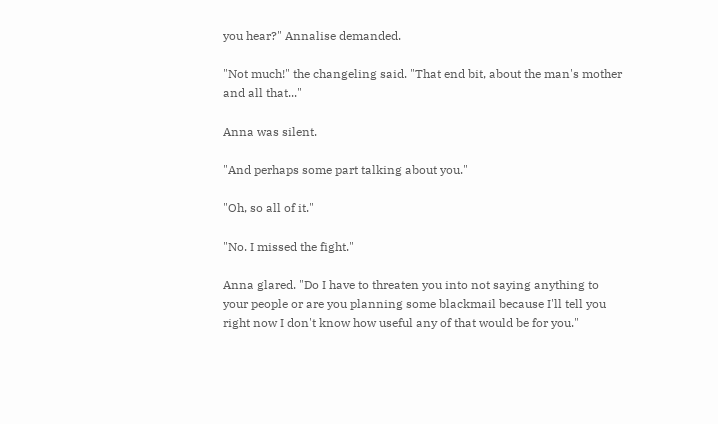you hear?" Annalise demanded.

"Not much!" the changeling said. "That end bit, about the man's mother and all that..."

Anna was silent.

"And perhaps some part talking about you."

"Oh, so all of it."

"No. I missed the fight."

Anna glared. "Do I have to threaten you into not saying anything to your people or are you planning some blackmail because I'll tell you right now I don't know how useful any of that would be for you."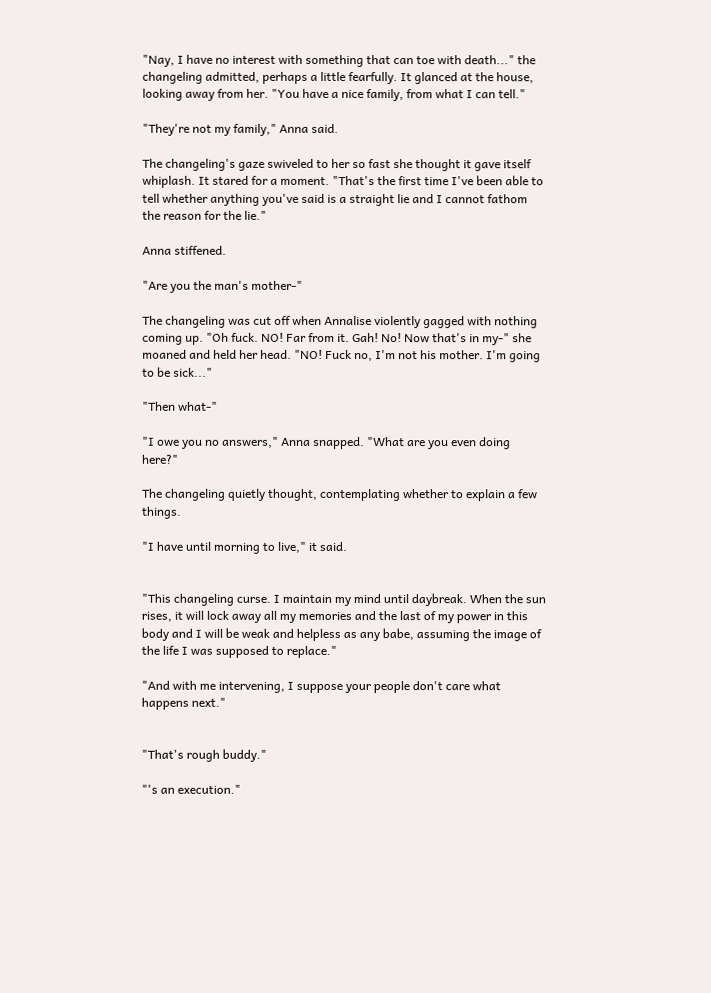"Nay, I have no interest with something that can toe with death..." the changeling admitted, perhaps a little fearfully. It glanced at the house, looking away from her. "You have a nice family, from what I can tell."

"They're not my family," Anna said.

The changeling's gaze swiveled to her so fast she thought it gave itself whiplash. It stared for a moment. "That's the first time I've been able to tell whether anything you've said is a straight lie and I cannot fathom the reason for the lie."

Anna stiffened.

"Are you the man's mother-"

The changeling was cut off when Annalise violently gagged with nothing coming up. "Oh fuck. NO! Far from it. Gah! No! Now that's in my-" she moaned and held her head. "NO! Fuck no, I'm not his mother. I'm going to be sick..."

"Then what-"

"I owe you no answers," Anna snapped. "What are you even doing here?"

The changeling quietly thought, contemplating whether to explain a few things.

"I have until morning to live," it said.


"This changeling curse. I maintain my mind until daybreak. When the sun rises, it will lock away all my memories and the last of my power in this body and I will be weak and helpless as any babe, assuming the image of the life I was supposed to replace."

"And with me intervening, I suppose your people don't care what happens next."


"That's rough buddy."

"'s an execution."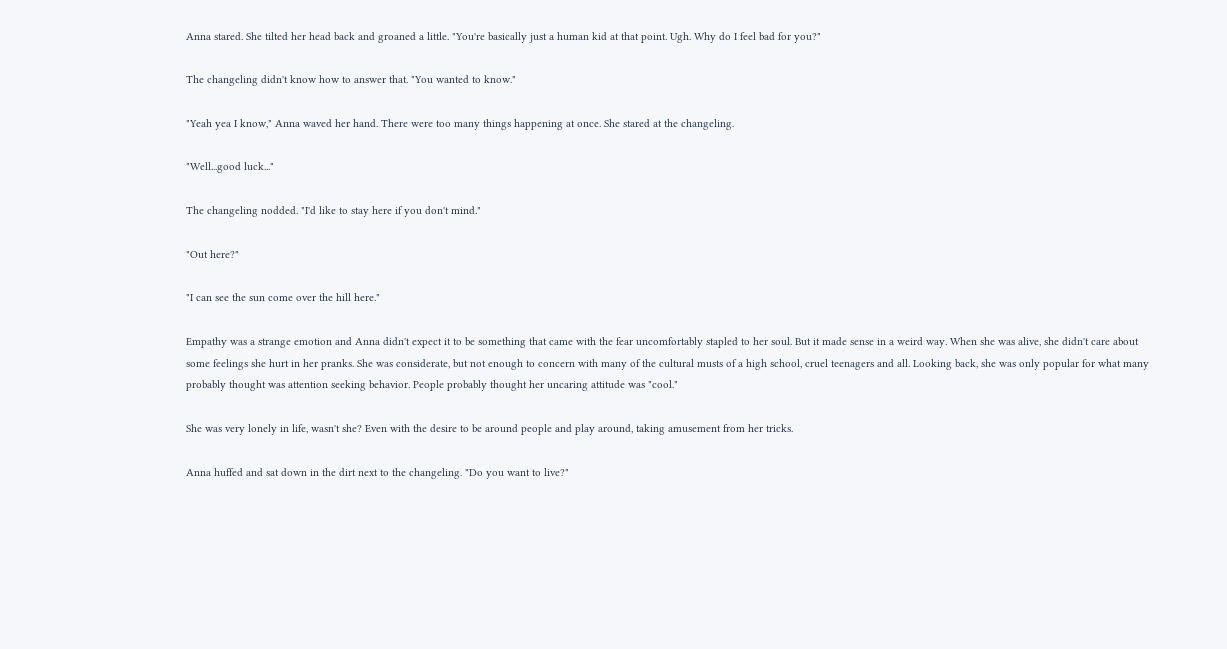Anna stared. She tilted her head back and groaned a little. "You're basically just a human kid at that point. Ugh. Why do I feel bad for you?"

The changeling didn't know how to answer that. "You wanted to know."

"Yeah yea I know," Anna waved her hand. There were too many things happening at once. She stared at the changeling.

"Well...good luck..."

The changeling nodded. "I'd like to stay here if you don't mind."

"Out here?"

"I can see the sun come over the hill here."

Empathy was a strange emotion and Anna didn't expect it to be something that came with the fear uncomfortably stapled to her soul. But it made sense in a weird way. When she was alive, she didn't care about some feelings she hurt in her pranks. She was considerate, but not enough to concern with many of the cultural musts of a high school, cruel teenagers and all. Looking back, she was only popular for what many probably thought was attention seeking behavior. People probably thought her uncaring attitude was "cool."

She was very lonely in life, wasn't she? Even with the desire to be around people and play around, taking amusement from her tricks.

Anna huffed and sat down in the dirt next to the changeling. "Do you want to live?"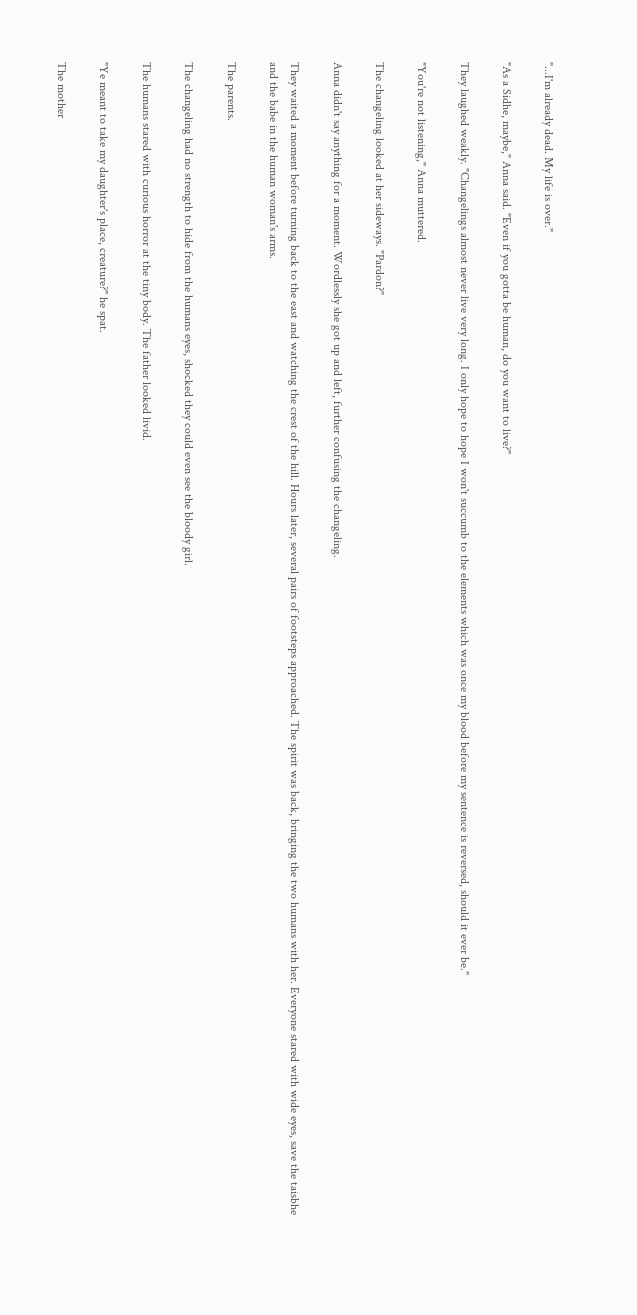"...I'm already dead. My life is over."

"As a Sidhe, maybe," Anna said. "Even if you gotta be human, do you want to live?"

They laughed weakly. "Changelings almost never live very long. I only hope to hope I won't succumb to the elements which was once my blood before my sentence is reversed, should it ever be."

"You're not listening," Anna muttered.

The changeling looked at her sideways. "Pardon?"

Anna didn't say anything for a moment. Wordlessly she got up and left, further confusing the changeling.

They waited a moment before turning back to the east and watching the crest of the hill. Hours later, several pairs of footsteps approached. The spirit was back, bringing the two humans with her. Everyone stared with wide eyes, save the taisbhe and the babe in the human woman's arms.

The parents.

The changeling had no strength to hide from the humans eyes, shocked they could even see the bloody girl.

The humans stared with curious horror at the tiny body. The father looked livid.

"Ye meant to take my daughter's place, creature?" he spat.

The mother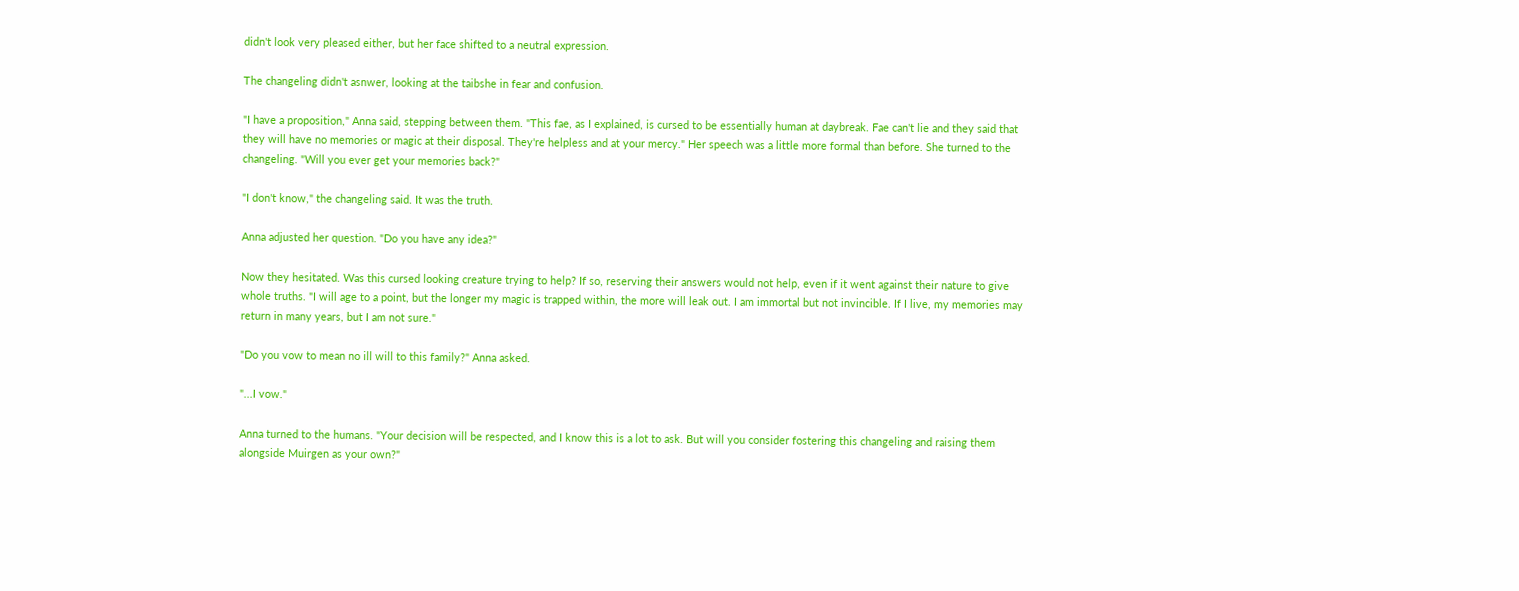didn't look very pleased either, but her face shifted to a neutral expression.

The changeling didn't asnwer, looking at the taibshe in fear and confusion.

"I have a proposition," Anna said, stepping between them. "This fae, as I explained, is cursed to be essentially human at daybreak. Fae can't lie and they said that they will have no memories or magic at their disposal. They're helpless and at your mercy." Her speech was a little more formal than before. She turned to the changeling. "Will you ever get your memories back?"

"I don't know," the changeling said. It was the truth.

Anna adjusted her question. "Do you have any idea?"

Now they hesitated. Was this cursed looking creature trying to help? If so, reserving their answers would not help, even if it went against their nature to give whole truths. "I will age to a point, but the longer my magic is trapped within, the more will leak out. I am immortal but not invincible. If I live, my memories may return in many years, but I am not sure."

"Do you vow to mean no ill will to this family?" Anna asked.

"...I vow."

Anna turned to the humans. "Your decision will be respected, and I know this is a lot to ask. But will you consider fostering this changeling and raising them alongside Muirgen as your own?"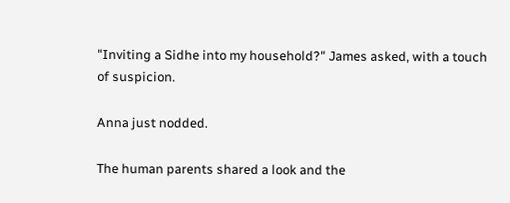"Inviting a Sidhe into my household?" James asked, with a touch of suspicion.

Anna just nodded.

The human parents shared a look and the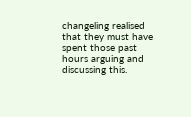changeling realised that they must have spent those past hours arguing and discussing this.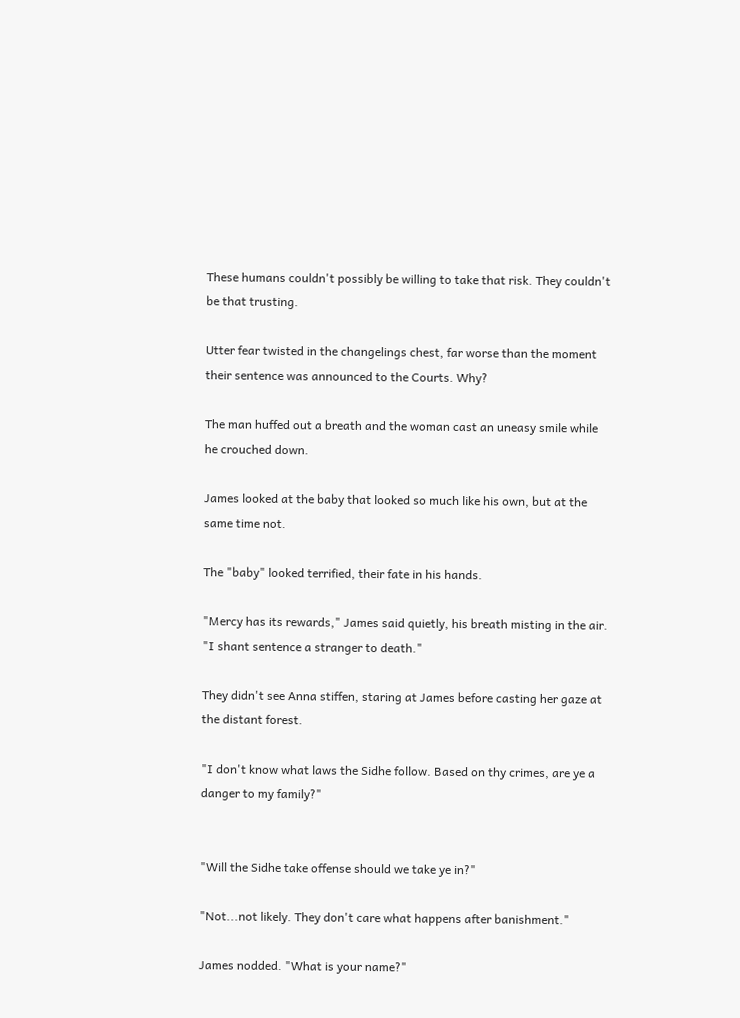These humans couldn't possibly be willing to take that risk. They couldn't be that trusting.

Utter fear twisted in the changelings chest, far worse than the moment their sentence was announced to the Courts. Why?

The man huffed out a breath and the woman cast an uneasy smile while he crouched down.

James looked at the baby that looked so much like his own, but at the same time not.

The "baby" looked terrified, their fate in his hands.

"Mercy has its rewards," James said quietly, his breath misting in the air. "I shant sentence a stranger to death."

They didn't see Anna stiffen, staring at James before casting her gaze at the distant forest.

"I don't know what laws the Sidhe follow. Based on thy crimes, are ye a danger to my family?"


"Will the Sidhe take offense should we take ye in?"

"Not...not likely. They don't care what happens after banishment."

James nodded. "What is your name?"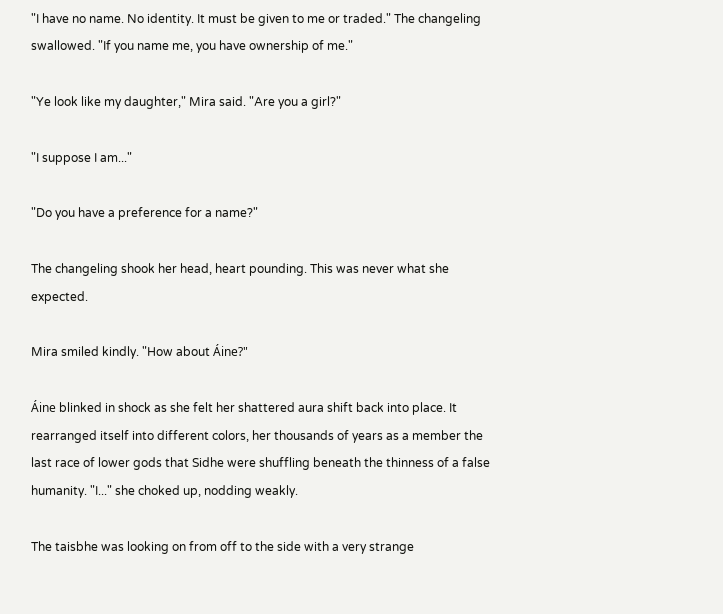"I have no name. No identity. It must be given to me or traded." The changeling swallowed. "If you name me, you have ownership of me."

"Ye look like my daughter," Mira said. "Are you a girl?"

"I suppose I am..."

"Do you have a preference for a name?"

The changeling shook her head, heart pounding. This was never what she expected.

Mira smiled kindly. "How about Áine?"

Áine blinked in shock as she felt her shattered aura shift back into place. It rearranged itself into different colors, her thousands of years as a member the last race of lower gods that Sidhe were shuffling beneath the thinness of a false humanity. "I..." she choked up, nodding weakly.

The taisbhe was looking on from off to the side with a very strange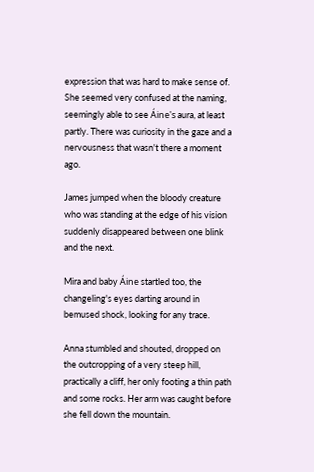expression that was hard to make sense of. She seemed very confused at the naming, seemingly able to see Áine's aura, at least partly. There was curiosity in the gaze and a nervousness that wasn't there a moment ago.

James jumped when the bloody creature who was standing at the edge of his vision suddenly disappeared between one blink and the next.

Mira and baby Áine startled too, the changeling's eyes darting around in bemused shock, looking for any trace.

Anna stumbled and shouted, dropped on the outcropping of a very steep hill, practically a cliff, her only footing a thin path and some rocks. Her arm was caught before she fell down the mountain.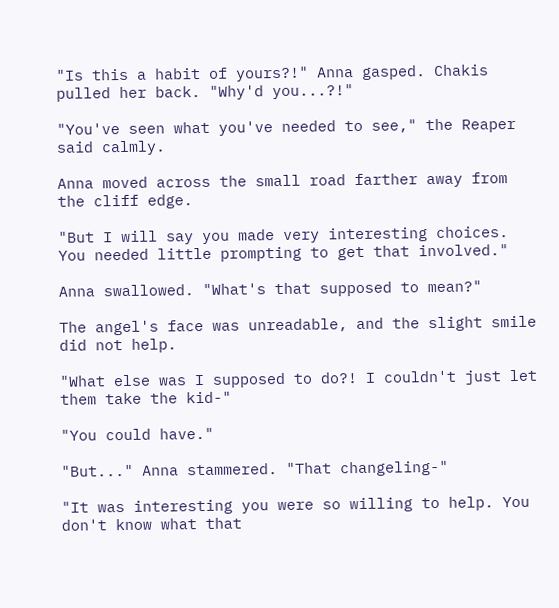"Is this a habit of yours?!" Anna gasped. Chakis pulled her back. "Why'd you...?!"

"You've seen what you've needed to see," the Reaper said calmly.

Anna moved across the small road farther away from the cliff edge.

"But I will say you made very interesting choices. You needed little prompting to get that involved."

Anna swallowed. "What's that supposed to mean?"

The angel's face was unreadable, and the slight smile did not help.

"What else was I supposed to do?! I couldn't just let them take the kid-"

"You could have."

"But..." Anna stammered. "That changeling-"

"It was interesting you were so willing to help. You don't know what that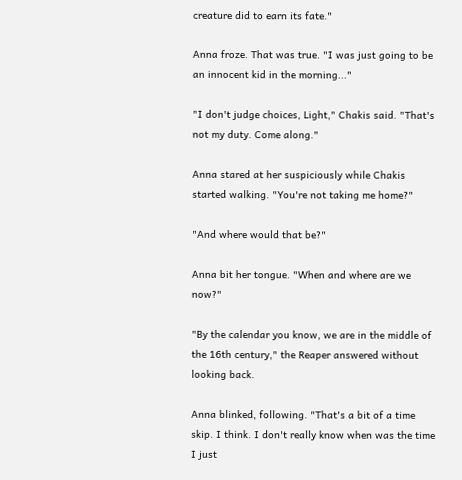creature did to earn its fate."

Anna froze. That was true. "I was just going to be an innocent kid in the morning..."

"I don't judge choices, Light," Chakis said. "That's not my duty. Come along."

Anna stared at her suspiciously while Chakis started walking. "You're not taking me home?"

"And where would that be?"

Anna bit her tongue. "When and where are we now?"

"By the calendar you know, we are in the middle of the 16th century," the Reaper answered without looking back.

Anna blinked, following. "That's a bit of a time skip. I think. I don't really know when was the time I just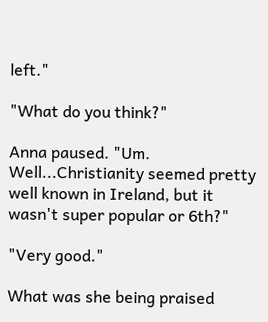left."

"What do you think?"

Anna paused. "Um. Well...Christianity seemed pretty well known in Ireland, but it wasn't super popular or 6th?"

"Very good."

What was she being praised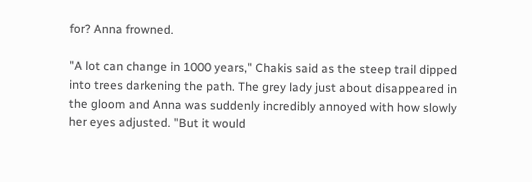for? Anna frowned.

"A lot can change in 1000 years," Chakis said as the steep trail dipped into trees darkening the path. The grey lady just about disappeared in the gloom and Anna was suddenly incredibly annoyed with how slowly her eyes adjusted. "But it would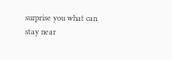surprise you what can stay near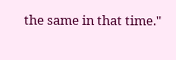the same in that time."